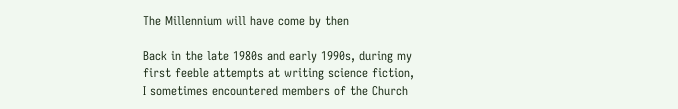The Millennium will have come by then

Back in the late 1980s and early 1990s, during my first feeble attempts at writing science fiction, I sometimes encountered members of the Church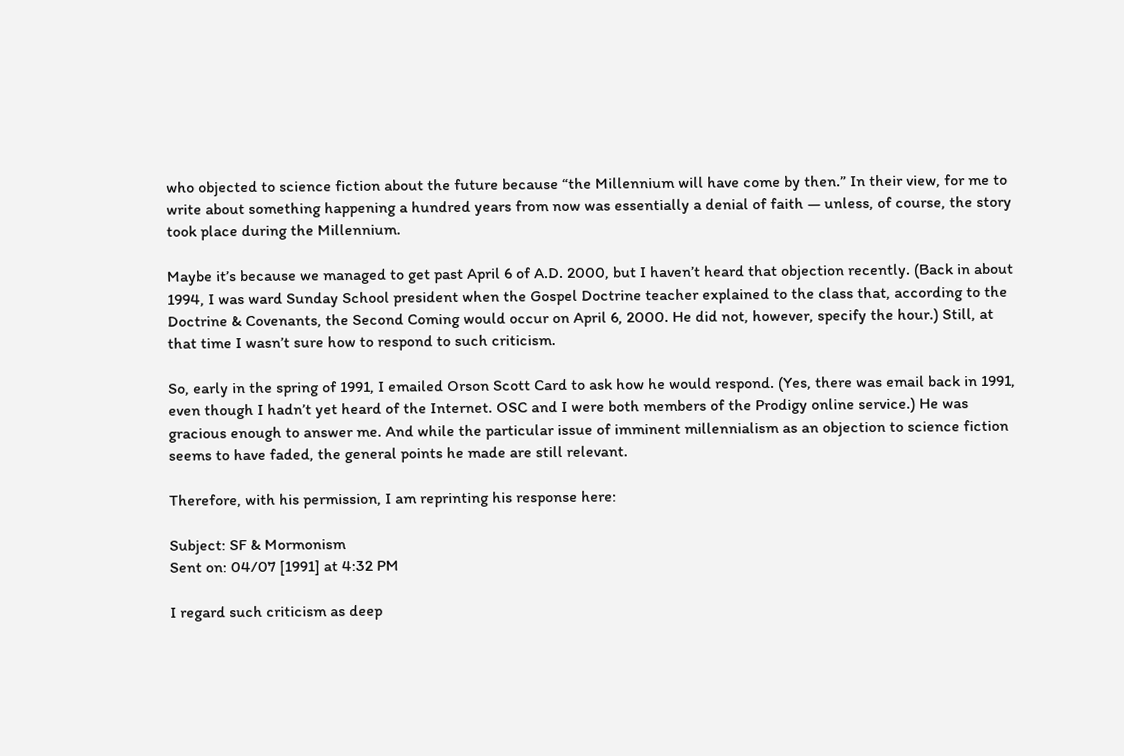who objected to science fiction about the future because “the Millennium will have come by then.” In their view, for me to write about something happening a hundred years from now was essentially a denial of faith — unless, of course, the story took place during the Millennium.

Maybe it’s because we managed to get past April 6 of A.D. 2000, but I haven’t heard that objection recently. (Back in about 1994, I was ward Sunday School president when the Gospel Doctrine teacher explained to the class that, according to the Doctrine & Covenants, the Second Coming would occur on April 6, 2000. He did not, however, specify the hour.) Still, at that time I wasn’t sure how to respond to such criticism.

So, early in the spring of 1991, I emailed Orson Scott Card to ask how he would respond. (Yes, there was email back in 1991, even though I hadn’t yet heard of the Internet. OSC and I were both members of the Prodigy online service.) He was gracious enough to answer me. And while the particular issue of imminent millennialism as an objection to science fiction seems to have faded, the general points he made are still relevant.

Therefore, with his permission, I am reprinting his response here:

Subject: SF & Mormonism
Sent on: 04/07 [1991] at 4:32 PM

I regard such criticism as deep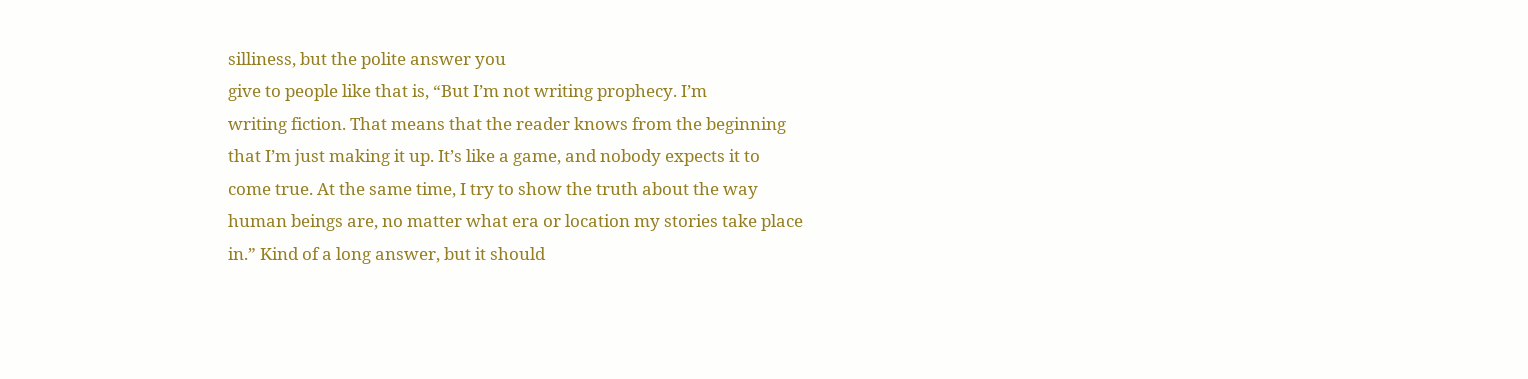silliness, but the polite answer you
give to people like that is, “But I’m not writing prophecy. I’m
writing fiction. That means that the reader knows from the beginning
that I’m just making it up. It’s like a game, and nobody expects it to
come true. At the same time, I try to show the truth about the way
human beings are, no matter what era or location my stories take place
in.” Kind of a long answer, but it should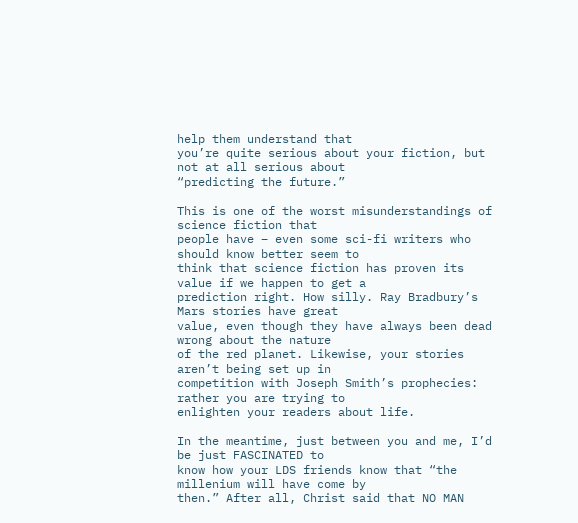help them understand that
you’re quite serious about your fiction, but not at all serious about
“predicting the future.”

This is one of the worst misunderstandings of science fiction that
people have – even some sci-fi writers who should know better seem to
think that science fiction has proven its value if we happen to get a
prediction right. How silly. Ray Bradbury’s Mars stories have great
value, even though they have always been dead wrong about the nature
of the red planet. Likewise, your stories aren’t being set up in
competition with Joseph Smith’s prophecies: rather you are trying to
enlighten your readers about life.

In the meantime, just between you and me, I’d be just FASCINATED to
know how your LDS friends know that “the millenium will have come by
then.” After all, Christ said that NO MAN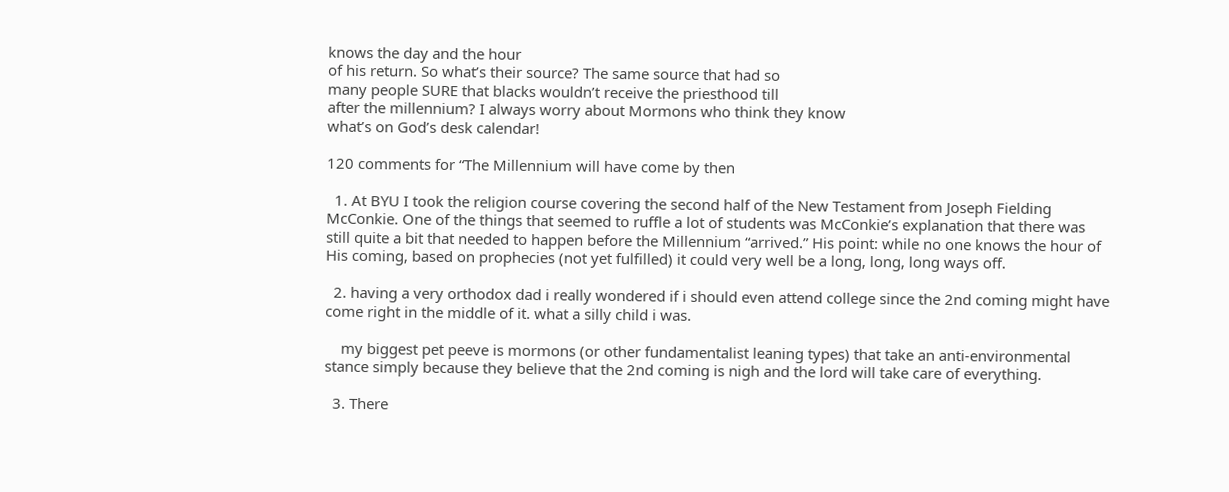knows the day and the hour
of his return. So what’s their source? The same source that had so
many people SURE that blacks wouldn’t receive the priesthood till
after the millennium? I always worry about Mormons who think they know
what’s on God’s desk calendar!

120 comments for “The Millennium will have come by then

  1. At BYU I took the religion course covering the second half of the New Testament from Joseph Fielding McConkie. One of the things that seemed to ruffle a lot of students was McConkie’s explanation that there was still quite a bit that needed to happen before the Millennium “arrived.” His point: while no one knows the hour of His coming, based on prophecies (not yet fulfilled) it could very well be a long, long, long ways off.

  2. having a very orthodox dad i really wondered if i should even attend college since the 2nd coming might have come right in the middle of it. what a silly child i was.

    my biggest pet peeve is mormons (or other fundamentalist leaning types) that take an anti-environmental stance simply because they believe that the 2nd coming is nigh and the lord will take care of everything.

  3. There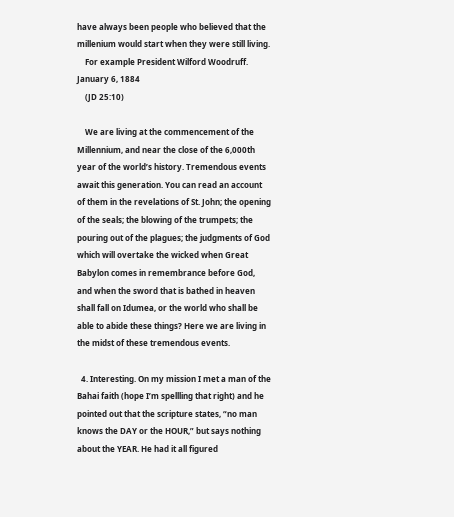have always been people who believed that the millenium would start when they were still living.
    For example President Wilford Woodruff. January 6, 1884
    (JD 25:10)

    We are living at the commencement of the Millennium, and near the close of the 6,000th year of the world’s history. Tremendous events await this generation. You can read an account of them in the revelations of St. John; the opening of the seals; the blowing of the trumpets; the pouring out of the plagues; the judgments of God which will overtake the wicked when Great Babylon comes in remembrance before God, and when the sword that is bathed in heaven shall fall on Idumea, or the world who shall be able to abide these things? Here we are living in the midst of these tremendous events.

  4. Interesting. On my mission I met a man of the Bahai faith (hope I’m spellling that right) and he pointed out that the scripture states, “no man knows the DAY or the HOUR,” but says nothing about the YEAR. He had it all figured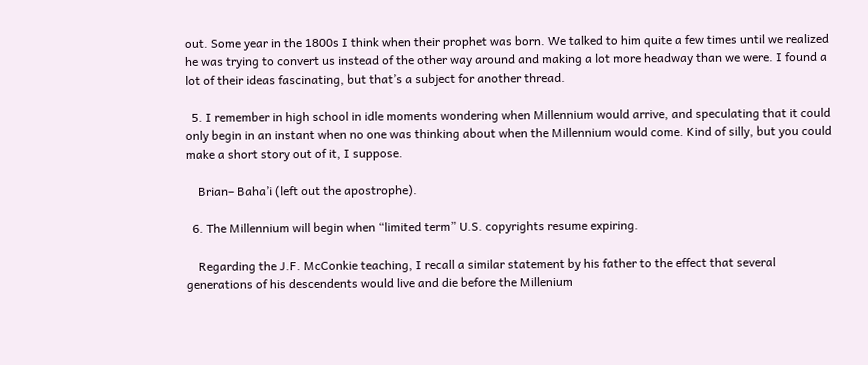out. Some year in the 1800s I think when their prophet was born. We talked to him quite a few times until we realized he was trying to convert us instead of the other way around and making a lot more headway than we were. I found a lot of their ideas fascinating, but that’s a subject for another thread.

  5. I remember in high school in idle moments wondering when Millennium would arrive, and speculating that it could only begin in an instant when no one was thinking about when the Millennium would come. Kind of silly, but you could make a short story out of it, I suppose.

    Brian– Baha’i (left out the apostrophe).

  6. The Millennium will begin when “limited term” U.S. copyrights resume expiring.

    Regarding the J.F. McConkie teaching, I recall a similar statement by his father to the effect that several generations of his descendents would live and die before the Millenium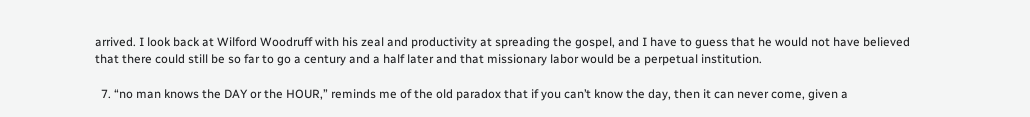arrived. I look back at Wilford Woodruff with his zeal and productivity at spreading the gospel, and I have to guess that he would not have believed that there could still be so far to go a century and a half later and that missionary labor would be a perpetual institution.

  7. “no man knows the DAY or the HOUR,” reminds me of the old paradox that if you can’t know the day, then it can never come, given a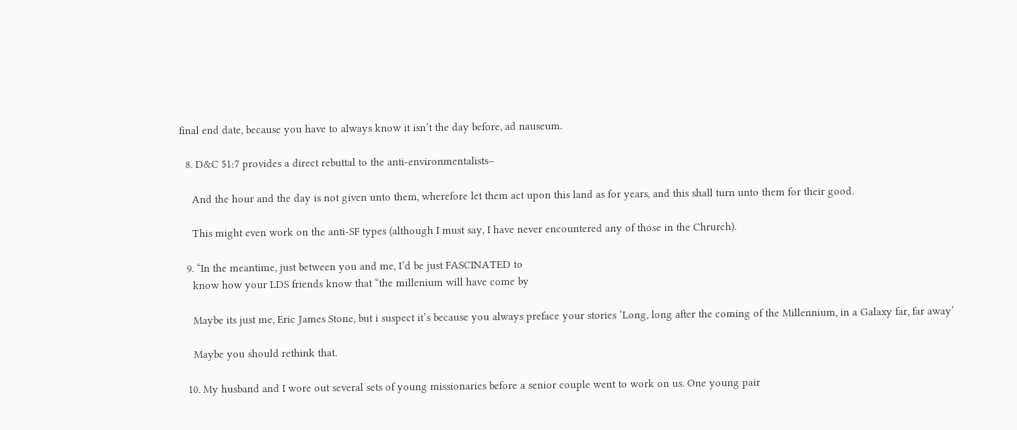final end date, because you have to always know it isn’t the day before, ad nauseum.

  8. D&C 51:7 provides a direct rebuttal to the anti-environmentalists–

    And the hour and the day is not given unto them, wherefore let them act upon this land as for years, and this shall turn unto them for their good.

    This might even work on the anti-SF types (although I must say, I have never encountered any of those in the Chrurch).

  9. “In the meantime, just between you and me, I’d be just FASCINATED to
    know how your LDS friends know that “the millenium will have come by

    Maybe its just me, Eric James Stone, but i suspect it’s because you always preface your stories ‘Long, long after the coming of the Millennium, in a Galaxy far, far away’

    Maybe you should rethink that.

  10. My husband and I wore out several sets of young missionaries before a senior couple went to work on us. One young pair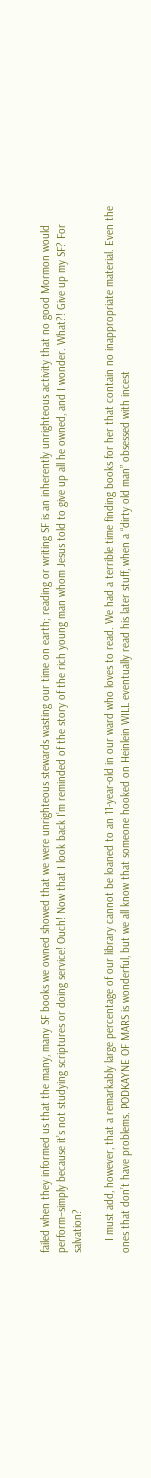failed when they informed us that the many, many SF books we owned showed that we were unrighteous stewards wasting our time on earth; reading or writing SF is an inherently unrighteous activity that no good Mormon would perform–simply because it’s not studying scriptures or doing service! Ouch! Now that I look back I’m reminded of the story of the rich young man whom Jesus told to give up all he owned, and I wonder. What?! Give up my SF? For salvation?

    I must add, however, that a remarkably large percentage of our library cannot be loaned to an 11-year-old in our ward who loves to read. We had a terrible time finding books for her that contain no inappropriate material. Even the ones that don’t have problems. PODKAYNE OF MARS is wonderful, but we all know that someone hooked on Heinlein WILL eventually read his later stuff, when a “dirty old man” obsessed with incest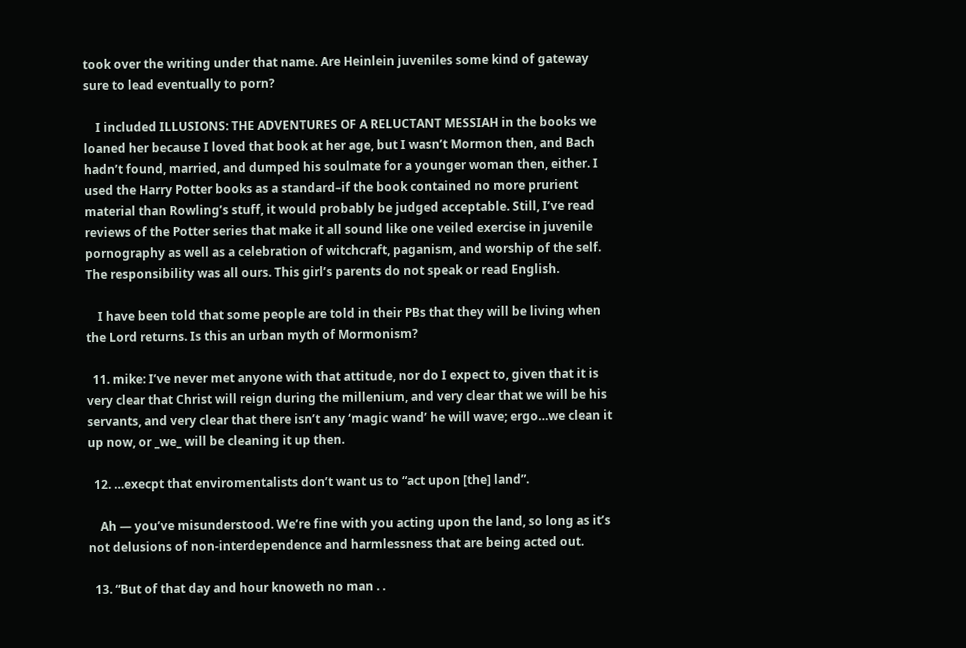took over the writing under that name. Are Heinlein juveniles some kind of gateway sure to lead eventually to porn?

    I included ILLUSIONS: THE ADVENTURES OF A RELUCTANT MESSIAH in the books we loaned her because I loved that book at her age, but I wasn’t Mormon then, and Bach hadn’t found, married, and dumped his soulmate for a younger woman then, either. I used the Harry Potter books as a standard–if the book contained no more prurient material than Rowling’s stuff, it would probably be judged acceptable. Still, I’ve read reviews of the Potter series that make it all sound like one veiled exercise in juvenile pornography as well as a celebration of witchcraft, paganism, and worship of the self. The responsibility was all ours. This girl’s parents do not speak or read English.

    I have been told that some people are told in their PBs that they will be living when the Lord returns. Is this an urban myth of Mormonism?

  11. mike: I’ve never met anyone with that attitude, nor do I expect to, given that it is very clear that Christ will reign during the millenium, and very clear that we will be his servants, and very clear that there isn’t any ‘magic wand’ he will wave; ergo…we clean it up now, or _we_ will be cleaning it up then.

  12. …execpt that enviromentalists don’t want us to “act upon [the] land”.

    Ah — you’ve misunderstood. We’re fine with you acting upon the land, so long as it’s not delusions of non-interdependence and harmlessness that are being acted out.

  13. “But of that day and hour knoweth no man . .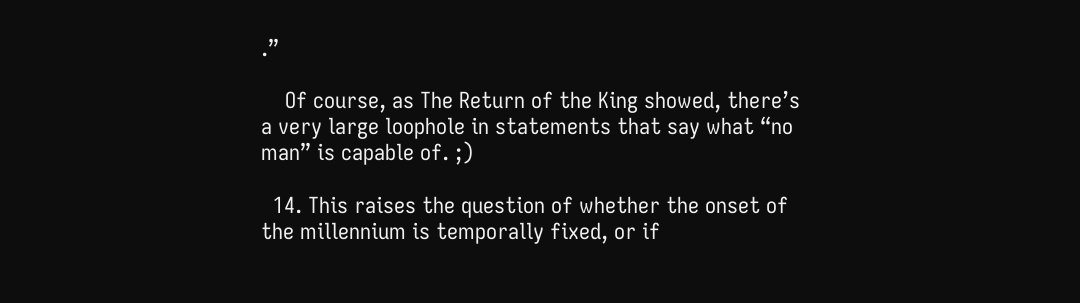.”

    Of course, as The Return of the King showed, there’s a very large loophole in statements that say what “no man” is capable of. ;)

  14. This raises the question of whether the onset of the millennium is temporally fixed, or if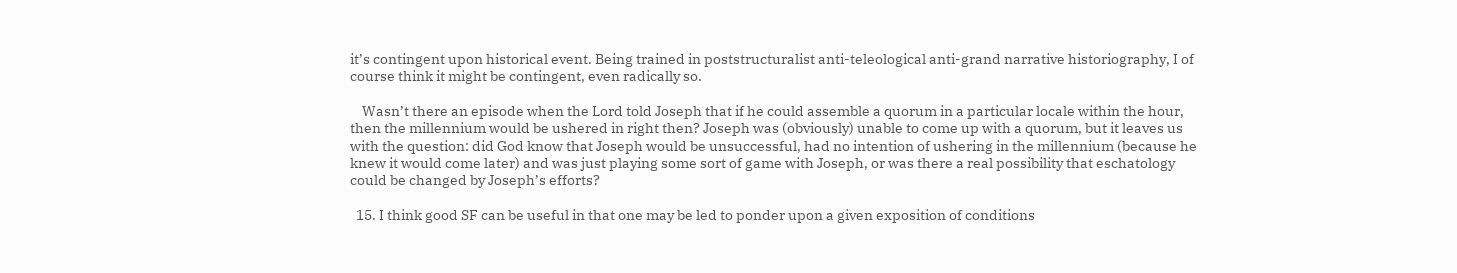it’s contingent upon historical event. Being trained in poststructuralist anti-teleological anti-grand narrative historiography, I of course think it might be contingent, even radically so.

    Wasn’t there an episode when the Lord told Joseph that if he could assemble a quorum in a particular locale within the hour, then the millennium would be ushered in right then? Joseph was (obviously) unable to come up with a quorum, but it leaves us with the question: did God know that Joseph would be unsuccessful, had no intention of ushering in the millennium (because he knew it would come later) and was just playing some sort of game with Joseph, or was there a real possibility that eschatology could be changed by Joseph’s efforts?

  15. I think good SF can be useful in that one may be led to ponder upon a given exposition of conditions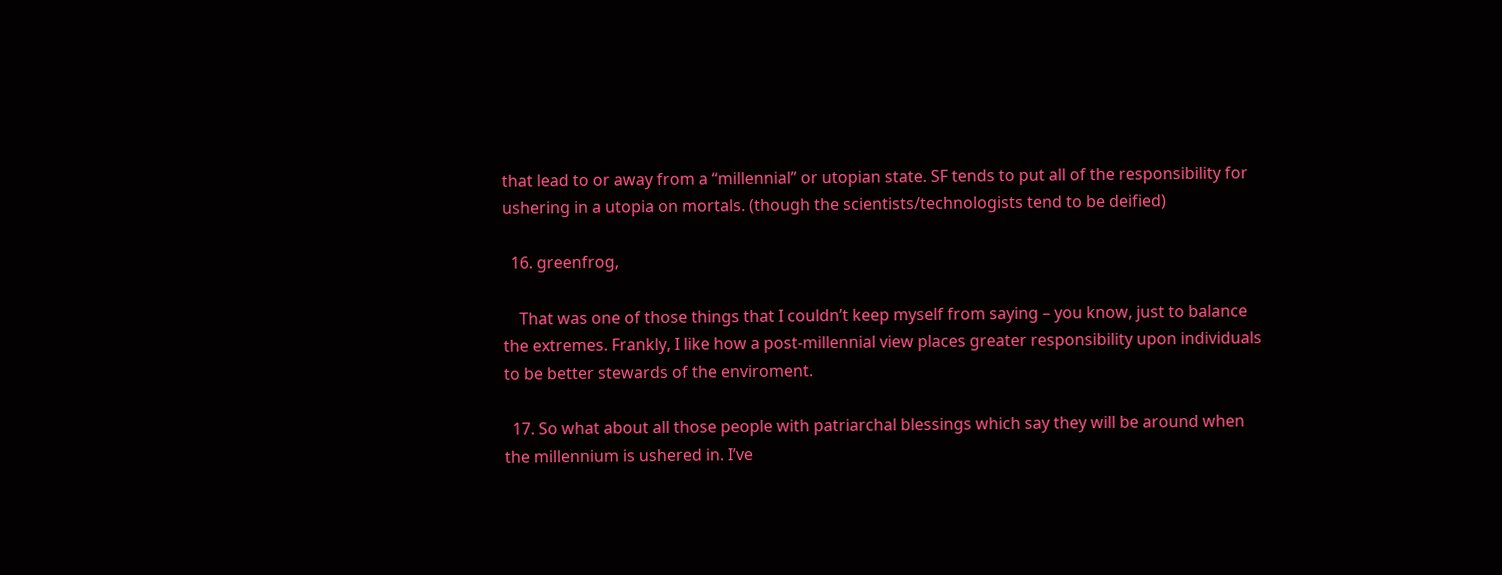that lead to or away from a “millennial” or utopian state. SF tends to put all of the responsibility for ushering in a utopia on mortals. (though the scientists/technologists tend to be deified)

  16. greenfrog,

    That was one of those things that I couldn’t keep myself from saying – you know, just to balance the extremes. Frankly, I like how a post-millennial view places greater responsibility upon individuals to be better stewards of the enviroment.

  17. So what about all those people with patriarchal blessings which say they will be around when the millennium is ushered in. I’ve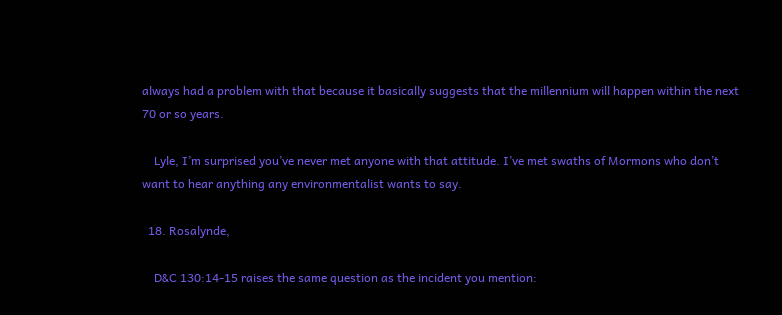always had a problem with that because it basically suggests that the millennium will happen within the next 70 or so years.

    Lyle, I’m surprised you’ve never met anyone with that attitude. I’ve met swaths of Mormons who don’t want to hear anything any environmentalist wants to say.

  18. Rosalynde,

    D&C 130:14-15 raises the same question as the incident you mention: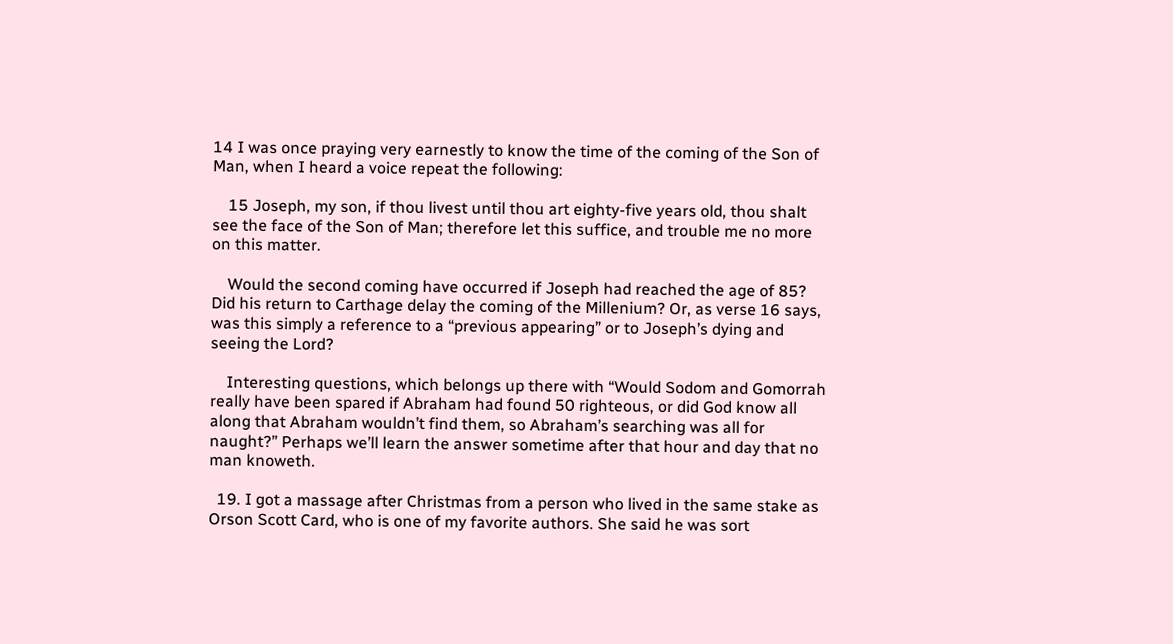14 I was once praying very earnestly to know the time of the coming of the Son of Man, when I heard a voice repeat the following:

    15 Joseph, my son, if thou livest until thou art eighty-five years old, thou shalt see the face of the Son of Man; therefore let this suffice, and trouble me no more on this matter.

    Would the second coming have occurred if Joseph had reached the age of 85? Did his return to Carthage delay the coming of the Millenium? Or, as verse 16 says, was this simply a reference to a “previous appearing” or to Joseph’s dying and seeing the Lord?

    Interesting questions, which belongs up there with “Would Sodom and Gomorrah really have been spared if Abraham had found 50 righteous, or did God know all along that Abraham wouldn’t find them, so Abraham’s searching was all for naught?” Perhaps we’ll learn the answer sometime after that hour and day that no man knoweth.

  19. I got a massage after Christmas from a person who lived in the same stake as Orson Scott Card, who is one of my favorite authors. She said he was sort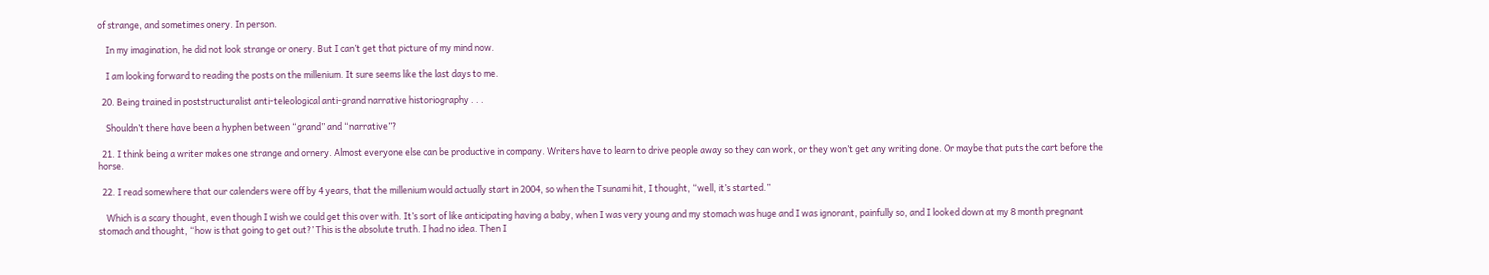of strange, and sometimes onery. In person.

    In my imagination, he did not look strange or onery. But I can’t get that picture of my mind now.

    I am looking forward to reading the posts on the millenium. It sure seems like the last days to me.

  20. Being trained in poststructuralist anti-teleological anti-grand narrative historiography . . .

    Shouldn’t there have been a hyphen between “grand” and “narrative”?

  21. I think being a writer makes one strange and ornery. Almost everyone else can be productive in company. Writers have to learn to drive people away so they can work, or they won’t get any writing done. Or maybe that puts the cart before the horse.

  22. I read somewhere that our calenders were off by 4 years, that the millenium would actually start in 2004, so when the Tsunami hit, I thought, “well, it’s started.”

    Which is a scary thought, even though I wish we could get this over with. It’s sort of like anticipating having a baby, when I was very young and my stomach was huge and I was ignorant, painfully so, and I looked down at my 8 month pregnant stomach and thought, “how is that going to get out?’ This is the absolute truth. I had no idea. Then I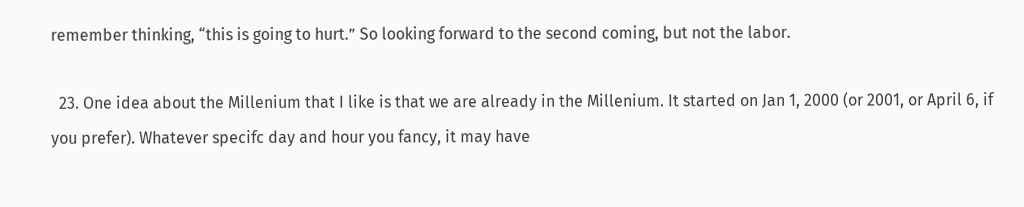remember thinking, “this is going to hurt.” So looking forward to the second coming, but not the labor.

  23. One idea about the Millenium that I like is that we are already in the Millenium. It started on Jan 1, 2000 (or 2001, or April 6, if you prefer). Whatever specifc day and hour you fancy, it may have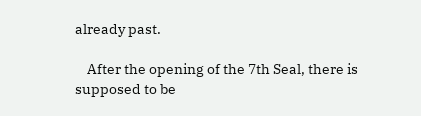already past.

    After the opening of the 7th Seal, there is supposed to be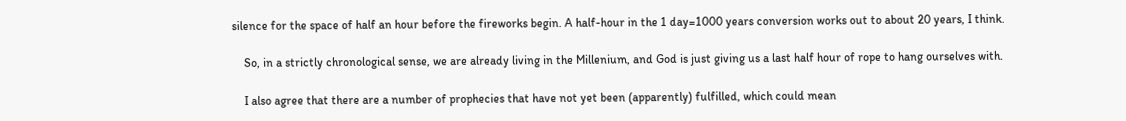silence for the space of half an hour before the fireworks begin. A half-hour in the 1 day=1000 years conversion works out to about 20 years, I think.

    So, in a strictly chronological sense, we are already living in the Millenium, and God is just giving us a last half hour of rope to hang ourselves with.

    I also agree that there are a number of prophecies that have not yet been (apparently) fulfilled, which could mean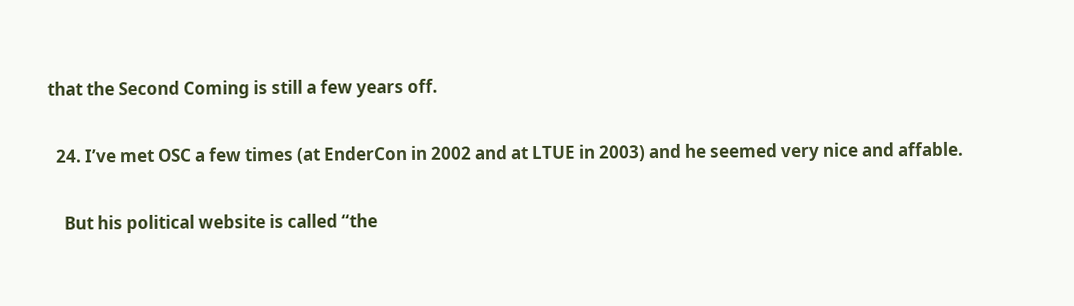that the Second Coming is still a few years off.

  24. I’ve met OSC a few times (at EnderCon in 2002 and at LTUE in 2003) and he seemed very nice and affable.

    But his political website is called “the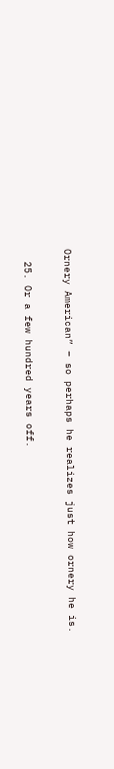Ornery American” – so perhaps he realizes just how ornery he is.

  25. Or a few hundred years off.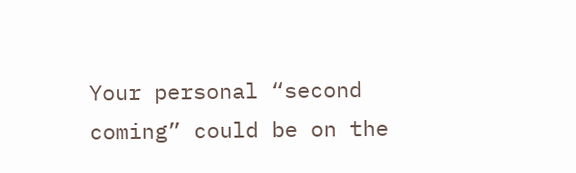Your personal “second coming” could be on the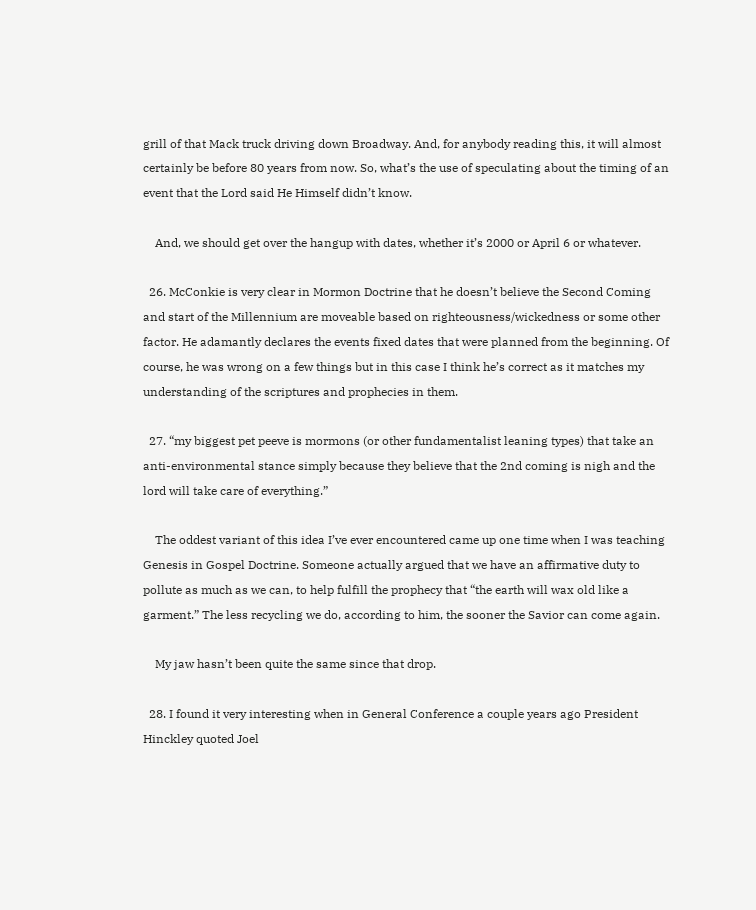grill of that Mack truck driving down Broadway. And, for anybody reading this, it will almost certainly be before 80 years from now. So, what’s the use of speculating about the timing of an event that the Lord said He Himself didn’t know.

    And, we should get over the hangup with dates, whether it’s 2000 or April 6 or whatever.

  26. McConkie is very clear in Mormon Doctrine that he doesn’t believe the Second Coming and start of the Millennium are moveable based on righteousness/wickedness or some other factor. He adamantly declares the events fixed dates that were planned from the beginning. Of course, he was wrong on a few things but in this case I think he’s correct as it matches my understanding of the scriptures and prophecies in them.

  27. “my biggest pet peeve is mormons (or other fundamentalist leaning types) that take an anti-environmental stance simply because they believe that the 2nd coming is nigh and the lord will take care of everything.”

    The oddest variant of this idea I’ve ever encountered came up one time when I was teaching Genesis in Gospel Doctrine. Someone actually argued that we have an affirmative duty to pollute as much as we can, to help fulfill the prophecy that “the earth will wax old like a garment.” The less recycling we do, according to him, the sooner the Savior can come again.

    My jaw hasn’t been quite the same since that drop.

  28. I found it very interesting when in General Conference a couple years ago President Hinckley quoted Joel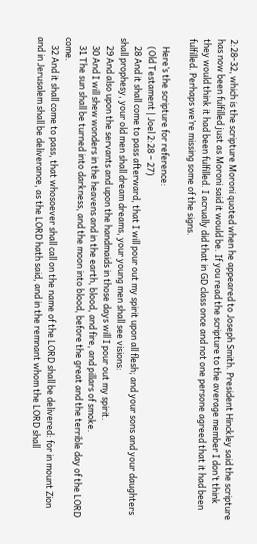2:28-32, which is the scripture Moroni quoted when he appeared to Joseph Smith. President Hinckley said the scripture has now been fulfilled just as Moroni said it would be. If you read the scripture to the average member I don’t think they would think it had been fulfilled. I acrually did that in GD class once and not one persone agreed that it had been fulfilled. Perhaps we’re missing some of the signs.

    Here’s the scripture for reference:
    (Old Testament | Joel 2:28 – 27)
    28 And it shall come to pass afterward, that I will pour out my spirit upon all flesh; and your sons and your daughters shall prophesy, your old men shall dream dreams, your young men shall see visions:
    29 And also upon the servants and upon the handmaids in those days will I pour out my spirit.
    30 And I will shew wonders in the heavens and in the earth, blood, and fire, and pillars of smoke.
    31 The sun shall be turned into darkness, and the moon into blood, before the great and the terrible day of the LORD come.
    32 And it shall come to pass, that whosoever shall call on the name of the LORD shall be delivered: for in mount Zion and in Jerusalem shall be deliverance, as the LORD hath said, and in the remnant whom the LORD shall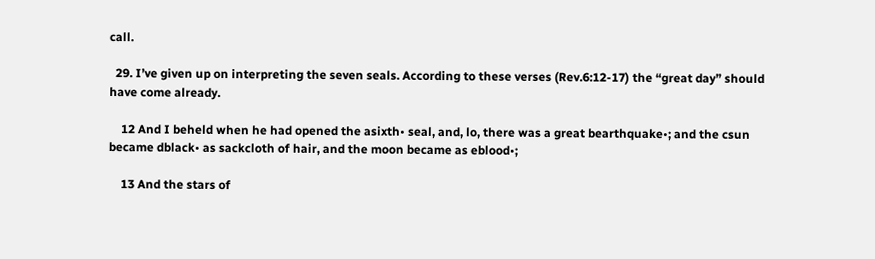call.

  29. I’ve given up on interpreting the seven seals. According to these verses (Rev.6:12-17) the “great day” should have come already.

    12 And I beheld when he had opened the asixth• seal, and, lo, there was a great bearthquake•; and the csun became dblack• as sackcloth of hair, and the moon became as eblood•;

    13 And the stars of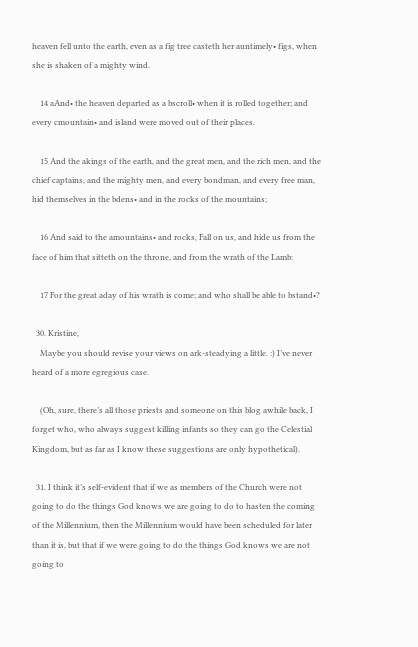heaven fell unto the earth, even as a fig tree casteth her auntimely• figs, when she is shaken of a mighty wind.

    14 aAnd• the heaven departed as a bscroll• when it is rolled together; and every cmountain• and island were moved out of their places.

    15 And the akings of the earth, and the great men, and the rich men, and the chief captains, and the mighty men, and every bondman, and every free man, hid themselves in the bdens• and in the rocks of the mountains;

    16 And said to the amountains• and rocks, Fall on us, and hide us from the face of him that sitteth on the throne, and from the wrath of the Lamb:

    17 For the great aday of his wrath is come; and who shall be able to bstand•?

  30. Kristine,
    Maybe you should revise your views on ark-steadying a little. :) I’ve never heard of a more egregious case.

    (Oh, sure, there’s all those priests and someone on this blog awhile back, I forget who, who always suggest killing infants so they can go the Celestial Kingdom, but as far as I know these suggestions are only hypothetical).

  31. I think it’s self-evident that if we as members of the Church were not going to do the things God knows we are going to do to hasten the coming of the Millennium, then the Millennium would have been scheduled for later than it is, but that if we were going to do the things God knows we are not going to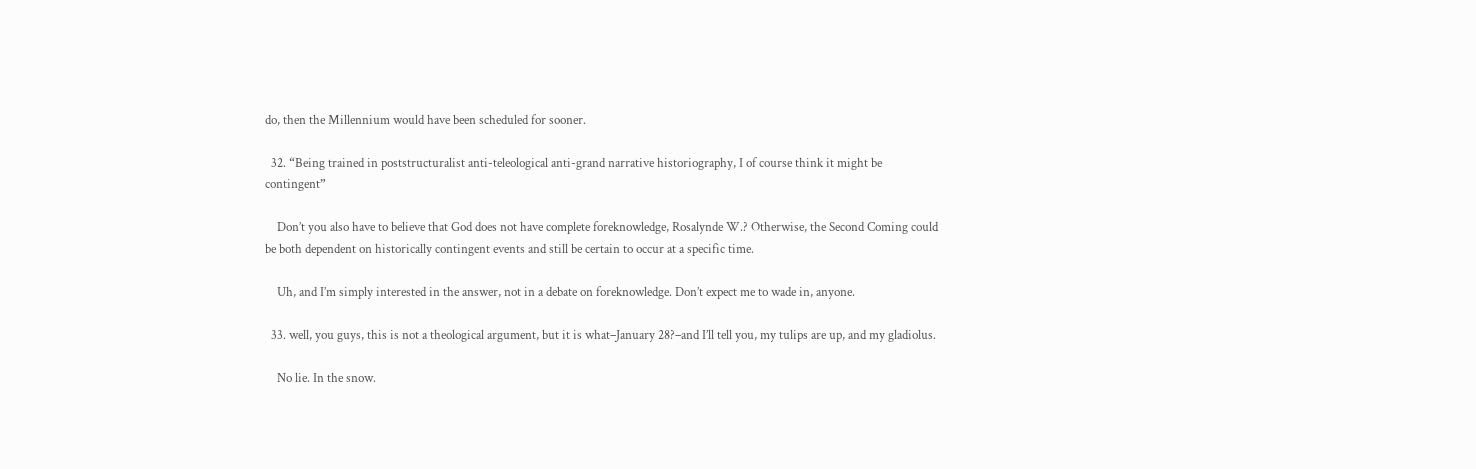do, then the Millennium would have been scheduled for sooner.

  32. “Being trained in poststructuralist anti-teleological anti-grand narrative historiography, I of course think it might be contingent”

    Don’t you also have to believe that God does not have complete foreknowledge, Rosalynde W.? Otherwise, the Second Coming could be both dependent on historically contingent events and still be certain to occur at a specific time.

    Uh, and I’m simply interested in the answer, not in a debate on foreknowledge. Don’t expect me to wade in, anyone.

  33. well, you guys, this is not a theological argument, but it is what–January 28?–and I’ll tell you, my tulips are up, and my gladiolus.

    No lie. In the snow.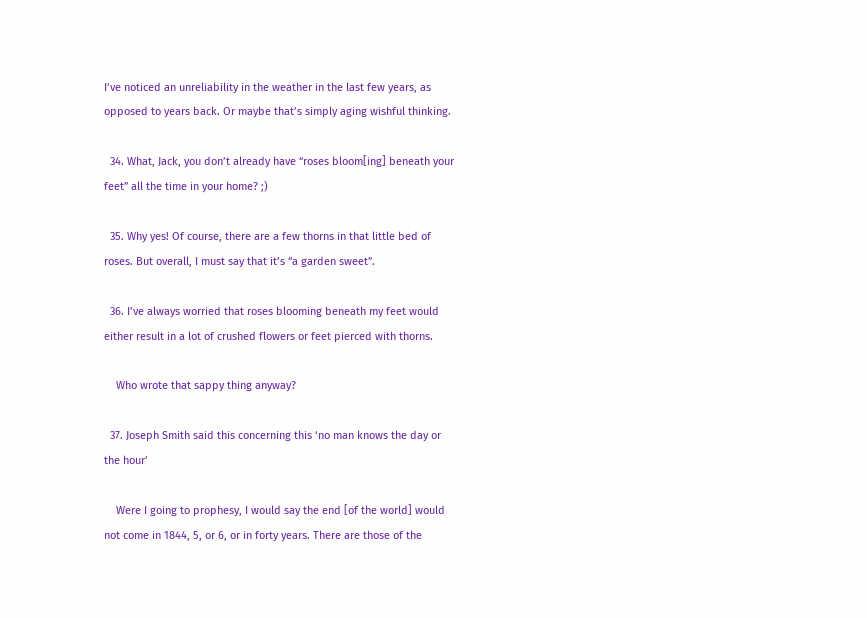I’ve noticed an unreliability in the weather in the last few years, as opposed to years back. Or maybe that’s simply aging wishful thinking.

  34. What, Jack, you don’t already have “roses bloom[ing] beneath your feet” all the time in your home? ;)

  35. Why yes! Of course, there are a few thorns in that little bed of roses. But overall, I must say that it’s “a garden sweet”.

  36. I’ve always worried that roses blooming beneath my feet would either result in a lot of crushed flowers or feet pierced with thorns.

    Who wrote that sappy thing anyway?

  37. Joseph Smith said this concerning this ‘no man knows the day or the hour’

    Were I going to prophesy, I would say the end [of the world] would not come in 1844, 5, or 6, or in forty years. There are those of the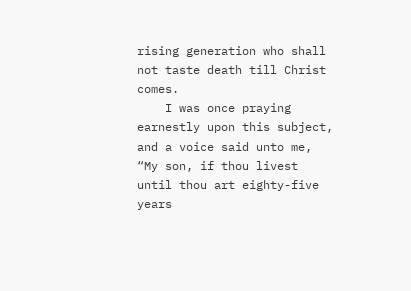rising generation who shall not taste death till Christ comes.
    I was once praying earnestly upon this subject, and a voice said unto me, “My son, if thou livest until thou art eighty-five years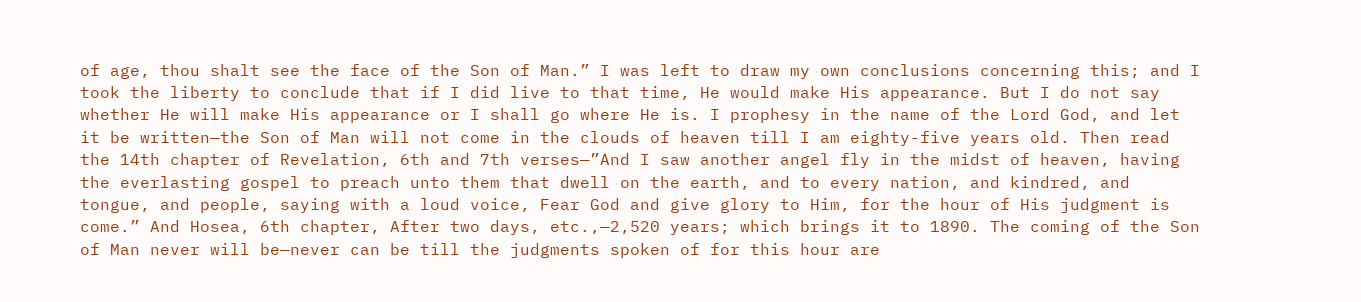of age, thou shalt see the face of the Son of Man.” I was left to draw my own conclusions concerning this; and I took the liberty to conclude that if I did live to that time, He would make His appearance. But I do not say whether He will make His appearance or I shall go where He is. I prophesy in the name of the Lord God, and let it be written—the Son of Man will not come in the clouds of heaven till I am eighty-five years old. Then read the 14th chapter of Revelation, 6th and 7th verses—”And I saw another angel fly in the midst of heaven, having the everlasting gospel to preach unto them that dwell on the earth, and to every nation, and kindred, and tongue, and people, saying with a loud voice, Fear God and give glory to Him, for the hour of His judgment is come.” And Hosea, 6th chapter, After two days, etc.,—2,520 years; which brings it to 1890. The coming of the Son of Man never will be—never can be till the judgments spoken of for this hour are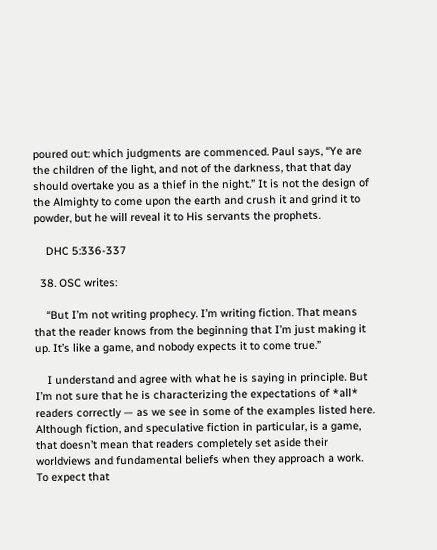poured out: which judgments are commenced. Paul says, “Ye are the children of the light, and not of the darkness, that that day should overtake you as a thief in the night.” It is not the design of the Almighty to come upon the earth and crush it and grind it to powder, but he will reveal it to His servants the prophets.

    DHC 5:336-337

  38. OSC writes:

    “But I’m not writing prophecy. I’m writing fiction. That means that the reader knows from the beginning that I’m just making it up. It’s like a game, and nobody expects it to come true.”

    I understand and agree with what he is saying in principle. But I’m not sure that he is characterizing the expectations of *all* readers correctly — as we see in some of the examples listed here. Although fiction, and speculative fiction in particular, is a game, that doesn’t mean that readers completely set aside their worldviews and fundamental beliefs when they approach a work. To expect that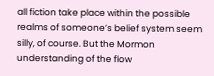all fiction take place within the possible realms of someone’s belief system seem silly, of course. But the Mormon understanding of the flow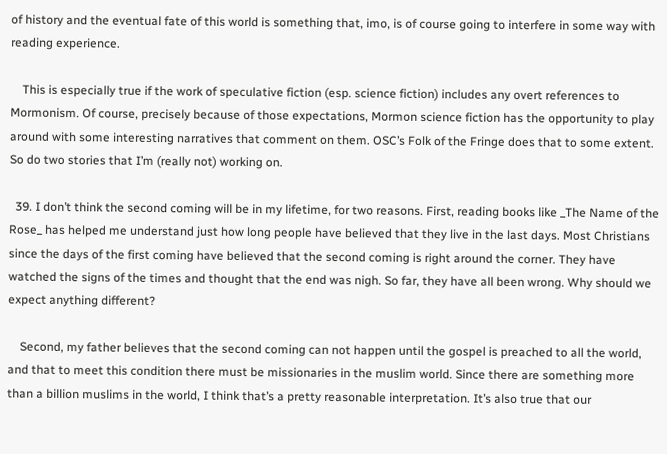of history and the eventual fate of this world is something that, imo, is of course going to interfere in some way with reading experience.

    This is especially true if the work of speculative fiction (esp. science fiction) includes any overt references to Mormonism. Of course, precisely because of those expectations, Mormon science fiction has the opportunity to play around with some interesting narratives that comment on them. OSC’s Folk of the Fringe does that to some extent. So do two stories that I’m (really not) working on.

  39. I don’t think the second coming will be in my lifetime, for two reasons. First, reading books like _The Name of the Rose_ has helped me understand just how long people have believed that they live in the last days. Most Christians since the days of the first coming have believed that the second coming is right around the corner. They have watched the signs of the times and thought that the end was nigh. So far, they have all been wrong. Why should we expect anything different?

    Second, my father believes that the second coming can not happen until the gospel is preached to all the world, and that to meet this condition there must be missionaries in the muslim world. Since there are something more than a billion muslims in the world, I think that’s a pretty reasonable interpretation. It’s also true that our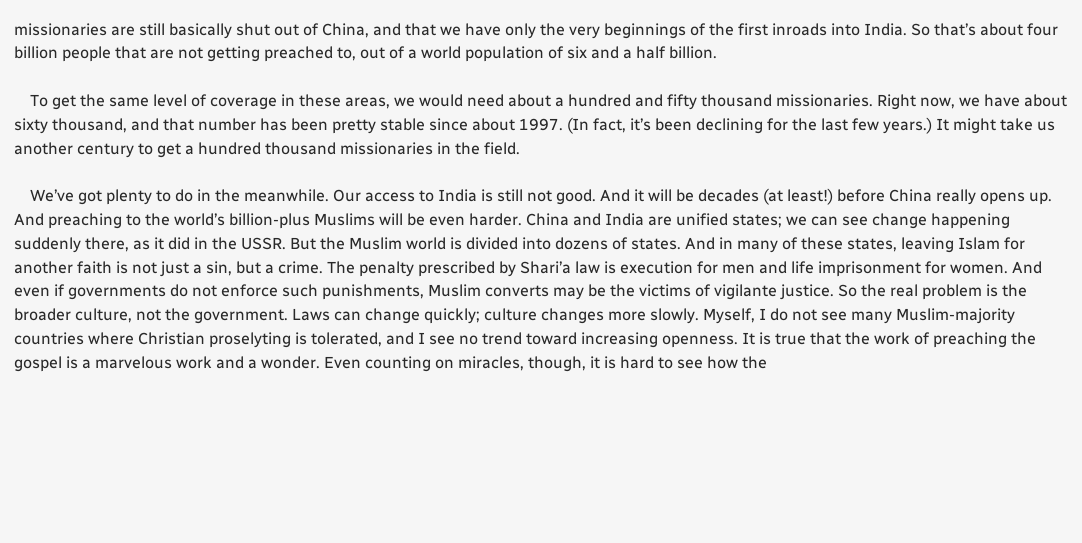missionaries are still basically shut out of China, and that we have only the very beginnings of the first inroads into India. So that’s about four billion people that are not getting preached to, out of a world population of six and a half billion.

    To get the same level of coverage in these areas, we would need about a hundred and fifty thousand missionaries. Right now, we have about sixty thousand, and that number has been pretty stable since about 1997. (In fact, it’s been declining for the last few years.) It might take us another century to get a hundred thousand missionaries in the field.

    We’ve got plenty to do in the meanwhile. Our access to India is still not good. And it will be decades (at least!) before China really opens up. And preaching to the world’s billion-plus Muslims will be even harder. China and India are unified states; we can see change happening suddenly there, as it did in the USSR. But the Muslim world is divided into dozens of states. And in many of these states, leaving Islam for another faith is not just a sin, but a crime. The penalty prescribed by Shari’a law is execution for men and life imprisonment for women. And even if governments do not enforce such punishments, Muslim converts may be the victims of vigilante justice. So the real problem is the broader culture, not the government. Laws can change quickly; culture changes more slowly. Myself, I do not see many Muslim-majority countries where Christian proselyting is tolerated, and I see no trend toward increasing openness. It is true that the work of preaching the gospel is a marvelous work and a wonder. Even counting on miracles, though, it is hard to see how the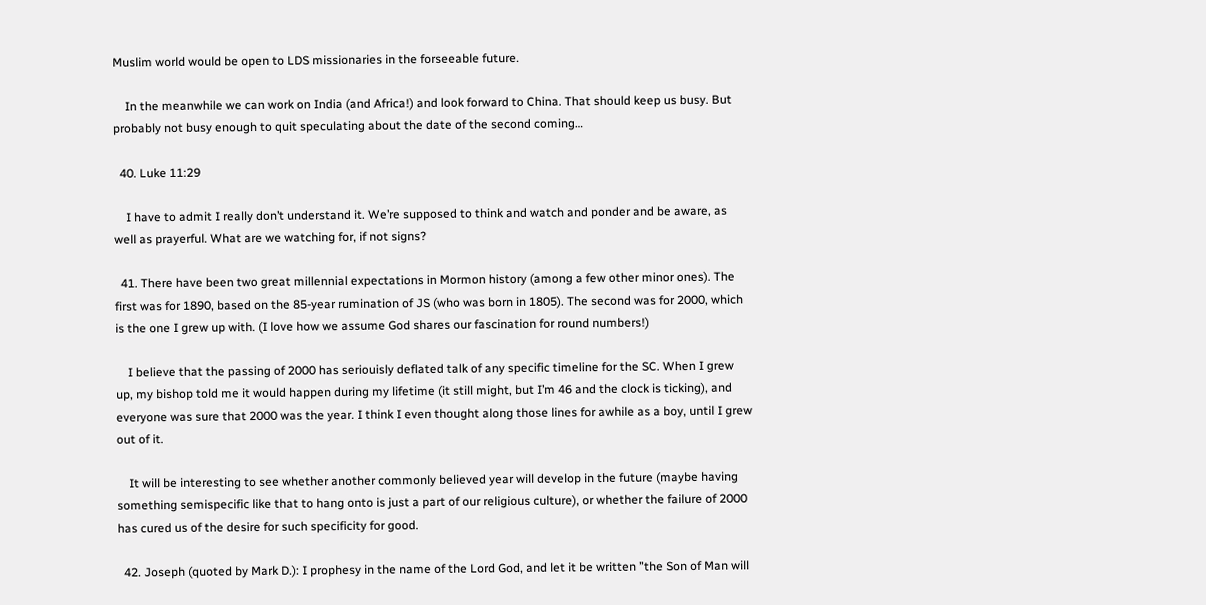Muslim world would be open to LDS missionaries in the forseeable future.

    In the meanwhile we can work on India (and Africa!) and look forward to China. That should keep us busy. But probably not busy enough to quit speculating about the date of the second coming…

  40. Luke 11:29

    I have to admit I really don’t understand it. We’re supposed to think and watch and ponder and be aware, as well as prayerful. What are we watching for, if not signs?

  41. There have been two great millennial expectations in Mormon history (among a few other minor ones). The first was for 1890, based on the 85-year rumination of JS (who was born in 1805). The second was for 2000, which is the one I grew up with. (I love how we assume God shares our fascination for round numbers!)

    I believe that the passing of 2000 has seriouisly deflated talk of any specific timeline for the SC. When I grew up, my bishop told me it would happen during my lifetime (it still might, but I’m 46 and the clock is ticking), and everyone was sure that 2000 was the year. I think I even thought along those lines for awhile as a boy, until I grew out of it.

    It will be interesting to see whether another commonly believed year will develop in the future (maybe having something semispecific like that to hang onto is just a part of our religious culture), or whether the failure of 2000 has cured us of the desire for such specificity for good.

  42. Joseph (quoted by Mark D.): I prophesy in the name of the Lord God, and let it be written ”the Son of Man will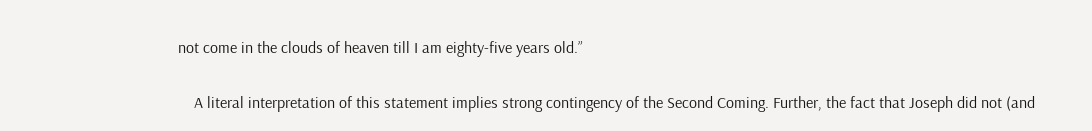not come in the clouds of heaven till I am eighty-five years old.”

    A literal interpretation of this statement implies strong contingency of the Second Coming. Further, the fact that Joseph did not (and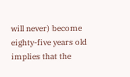will never) become eighty-five years old implies that the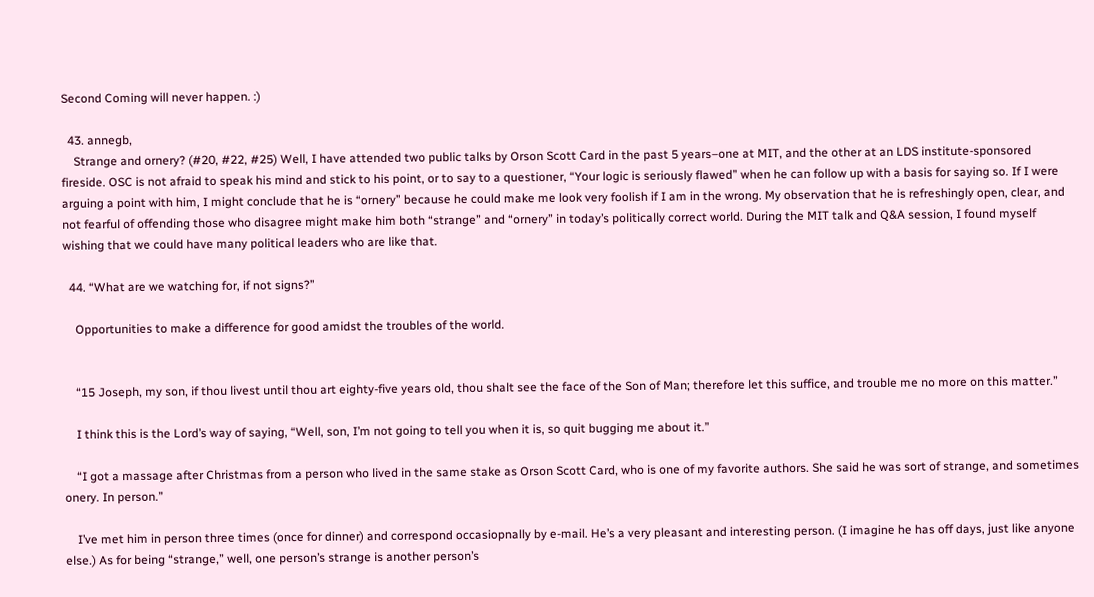Second Coming will never happen. :)

  43. annegb,
    Strange and ornery? (#20, #22, #25) Well, I have attended two public talks by Orson Scott Card in the past 5 years–one at MIT, and the other at an LDS institute-sponsored fireside. OSC is not afraid to speak his mind and stick to his point, or to say to a questioner, “Your logic is seriously flawed” when he can follow up with a basis for saying so. If I were arguing a point with him, I might conclude that he is “ornery” because he could make me look very foolish if I am in the wrong. My observation that he is refreshingly open, clear, and not fearful of offending those who disagree might make him both “strange” and “ornery” in today’s politically correct world. During the MIT talk and Q&A session, I found myself wishing that we could have many political leaders who are like that.

  44. “What are we watching for, if not signs?”

    Opportunities to make a difference for good amidst the troubles of the world.


    “15 Joseph, my son, if thou livest until thou art eighty-five years old, thou shalt see the face of the Son of Man; therefore let this suffice, and trouble me no more on this matter.”

    I think this is the Lord’s way of saying, “Well, son, I’m not going to tell you when it is, so quit bugging me about it.”

    “I got a massage after Christmas from a person who lived in the same stake as Orson Scott Card, who is one of my favorite authors. She said he was sort of strange, and sometimes onery. In person.”

    I’ve met him in person three times (once for dinner) and correspond occasiopnally by e-mail. He’s a very pleasant and interesting person. (I imagine he has off days, just like anyone else.) As for being “strange,” well, one person’s strange is another person’s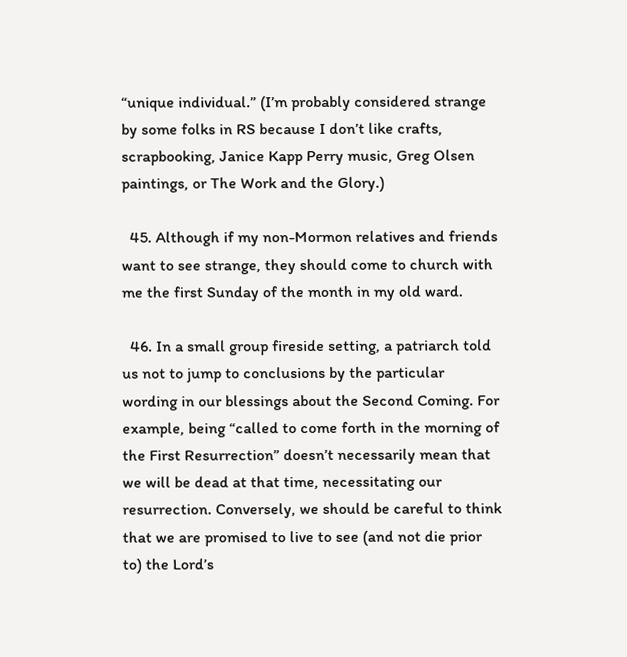“unique individual.” (I’m probably considered strange by some folks in RS because I don’t like crafts, scrapbooking, Janice Kapp Perry music, Greg Olsen paintings, or The Work and the Glory.)

  45. Although if my non-Mormon relatives and friends want to see strange, they should come to church with me the first Sunday of the month in my old ward.

  46. In a small group fireside setting, a patriarch told us not to jump to conclusions by the particular wording in our blessings about the Second Coming. For example, being “called to come forth in the morning of the First Resurrection” doesn’t necessarily mean that we will be dead at that time, necessitating our resurrection. Conversely, we should be careful to think that we are promised to live to see (and not die prior to) the Lord’s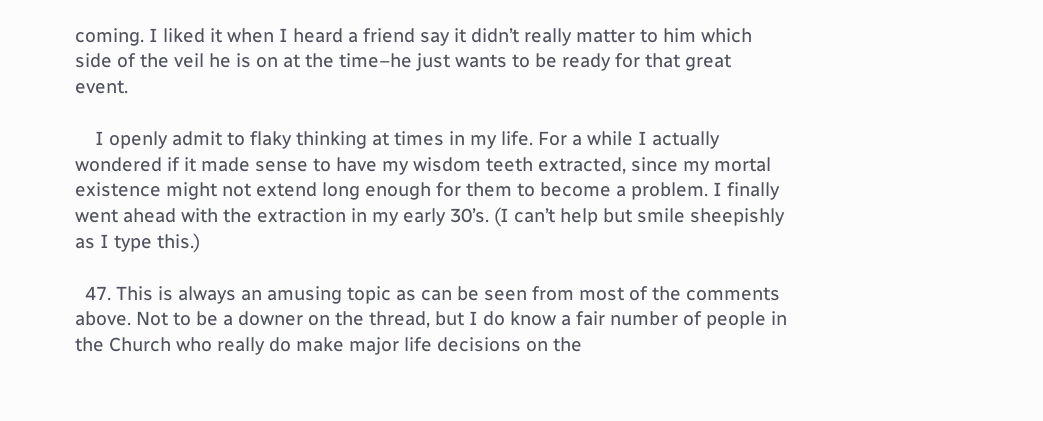coming. I liked it when I heard a friend say it didn’t really matter to him which side of the veil he is on at the time–he just wants to be ready for that great event.

    I openly admit to flaky thinking at times in my life. For a while I actually wondered if it made sense to have my wisdom teeth extracted, since my mortal existence might not extend long enough for them to become a problem. I finally went ahead with the extraction in my early 30’s. (I can’t help but smile sheepishly as I type this.)

  47. This is always an amusing topic as can be seen from most of the comments above. Not to be a downer on the thread, but I do know a fair number of people in the Church who really do make major life decisions on the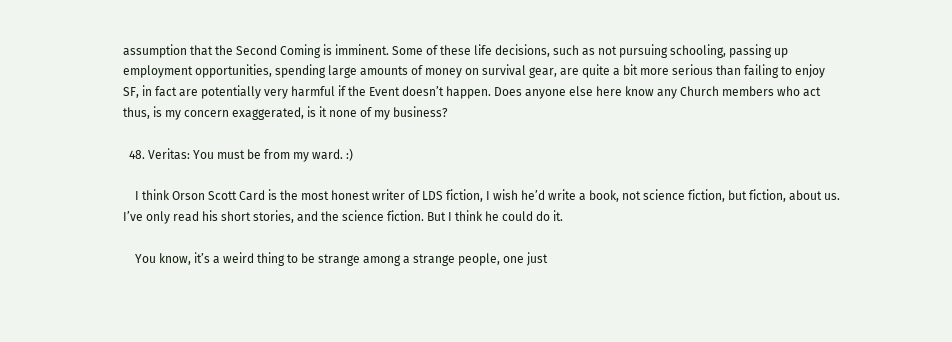assumption that the Second Coming is imminent. Some of these life decisions, such as not pursuing schooling, passing up employment opportunities, spending large amounts of money on survival gear, are quite a bit more serious than failing to enjoy SF, in fact are potentially very harmful if the Event doesn’t happen. Does anyone else here know any Church members who act thus, is my concern exaggerated, is it none of my business?

  48. Veritas: You must be from my ward. :)

    I think Orson Scott Card is the most honest writer of LDS fiction, I wish he’d write a book, not science fiction, but fiction, about us. I’ve only read his short stories, and the science fiction. But I think he could do it.

    You know, it’s a weird thing to be strange among a strange people, one just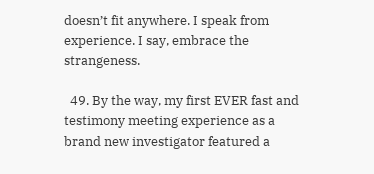doesn’t fit anywhere. I speak from experience. I say, embrace the strangeness.

  49. By the way, my first EVER fast and testimony meeting experience as a brand new investigator featured a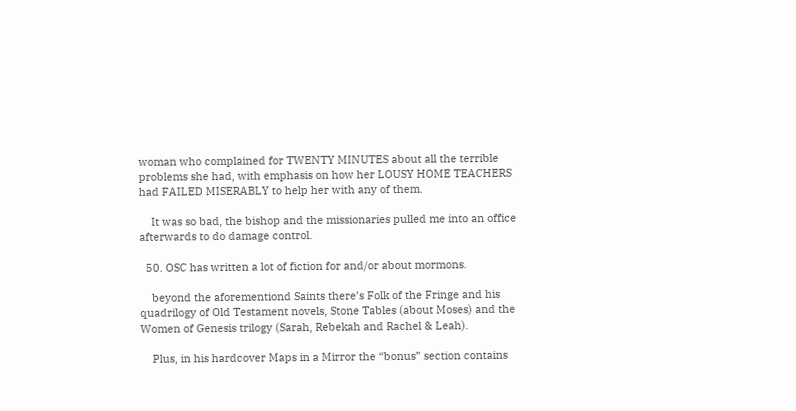woman who complained for TWENTY MINUTES about all the terrible problems she had, with emphasis on how her LOUSY HOME TEACHERS had FAILED MISERABLY to help her with any of them.

    It was so bad, the bishop and the missionaries pulled me into an office afterwards to do damage control.

  50. OSC has written a lot of fiction for and/or about mormons.

    beyond the aforementiond Saints there’s Folk of the Fringe and his quadrilogy of Old Testament novels, Stone Tables (about Moses) and the Women of Genesis trilogy (Sarah, Rebekah and Rachel & Leah).

    Plus, in his hardcover Maps in a Mirror the “bonus” section contains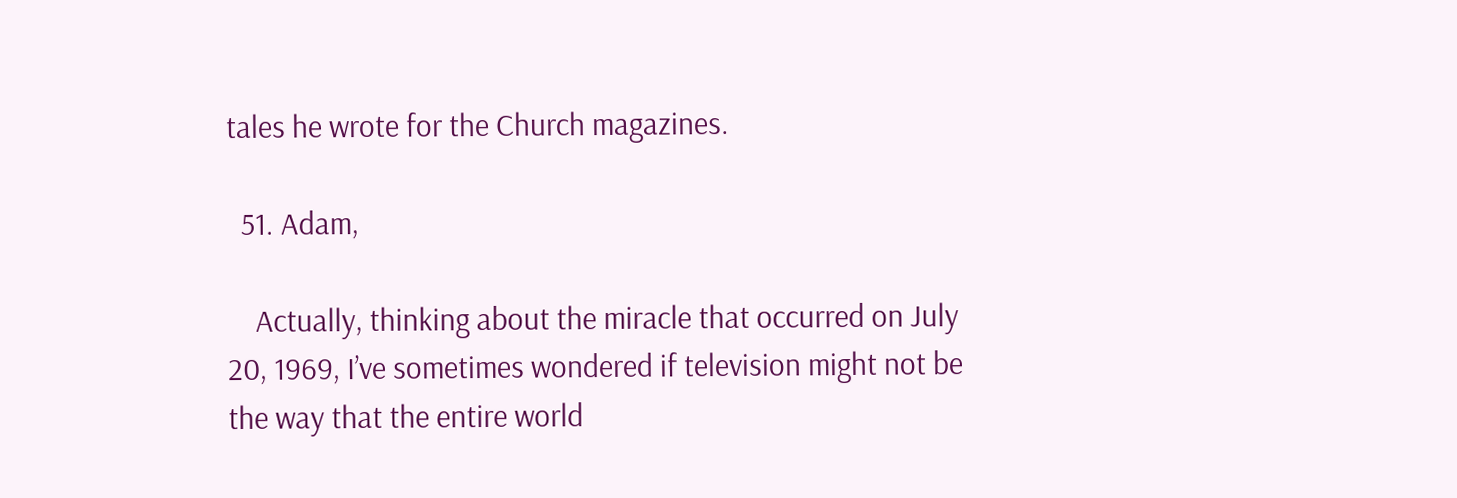tales he wrote for the Church magazines.

  51. Adam,

    Actually, thinking about the miracle that occurred on July 20, 1969, I’ve sometimes wondered if television might not be the way that the entire world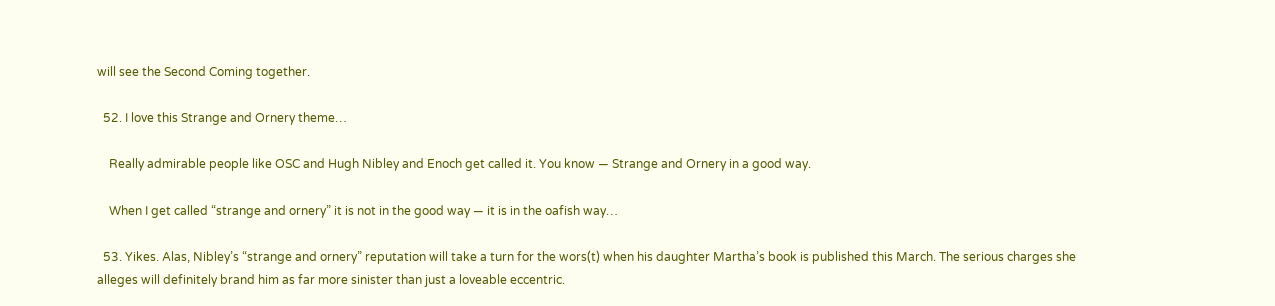will see the Second Coming together.

  52. I love this Strange and Ornery theme…

    Really admirable people like OSC and Hugh Nibley and Enoch get called it. You know — Strange and Ornery in a good way.

    When I get called “strange and ornery” it is not in the good way — it is in the oafish way…

  53. Yikes. Alas, Nibley’s “strange and ornery” reputation will take a turn for the wors(t) when his daughter Martha’s book is published this March. The serious charges she alleges will definitely brand him as far more sinister than just a loveable eccentric.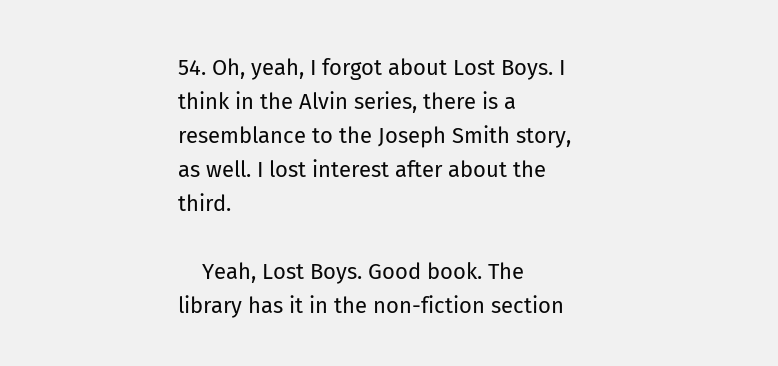54. Oh, yeah, I forgot about Lost Boys. I think in the Alvin series, there is a resemblance to the Joseph Smith story, as well. I lost interest after about the third.

    Yeah, Lost Boys. Good book. The library has it in the non-fiction section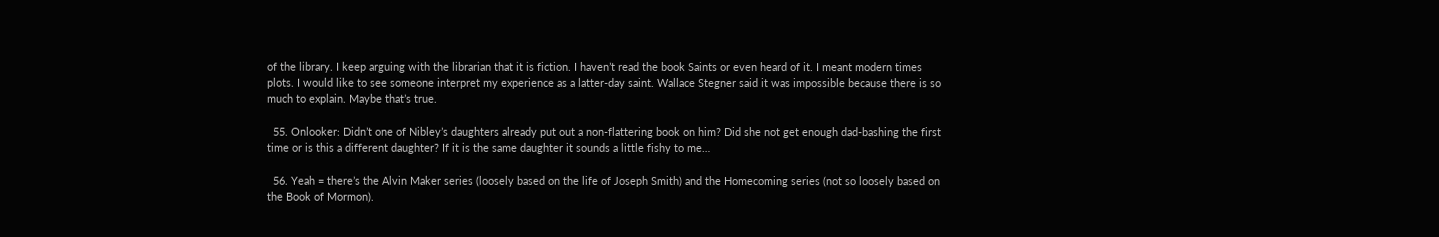of the library. I keep arguing with the librarian that it is fiction. I haven’t read the book Saints or even heard of it. I meant modern times plots. I would like to see someone interpret my experience as a latter-day saint. Wallace Stegner said it was impossible because there is so much to explain. Maybe that’s true.

  55. Onlooker: Didn’t one of Nibley’s daughters already put out a non-flattering book on him? Did she not get enough dad-bashing the first time or is this a different daughter? If it is the same daughter it sounds a little fishy to me…

  56. Yeah = there’s the Alvin Maker series (loosely based on the life of Joseph Smith) and the Homecoming series (not so loosely based on the Book of Mormon).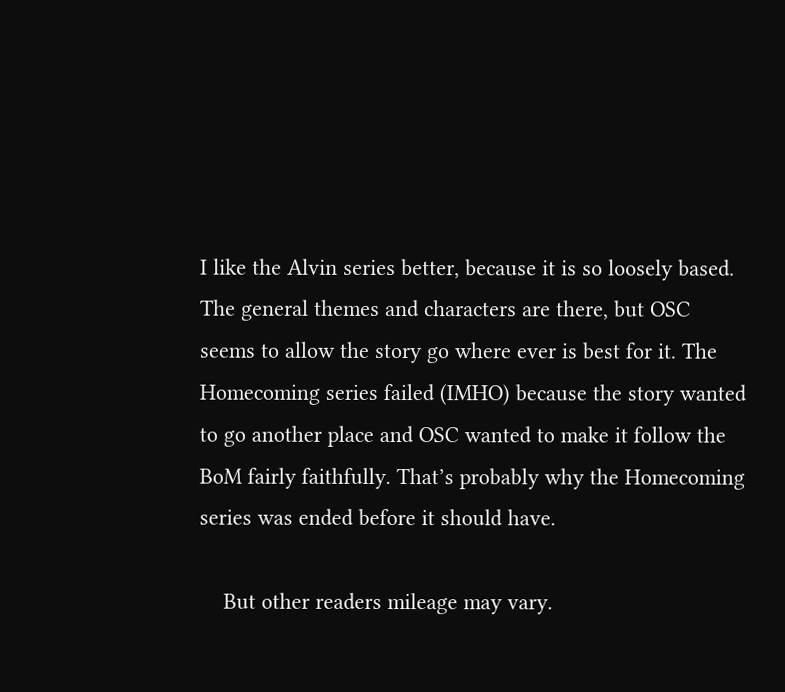I like the Alvin series better, because it is so loosely based. The general themes and characters are there, but OSC seems to allow the story go where ever is best for it. The Homecoming series failed (IMHO) because the story wanted to go another place and OSC wanted to make it follow the BoM fairly faithfully. That’s probably why the Homecoming series was ended before it should have.

    But other readers mileage may vary.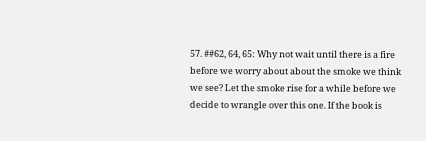57. ##62, 64, 65: Why not wait until there is a fire before we worry about about the smoke we think we see? Let the smoke rise for a while before we decide to wrangle over this one. If the book is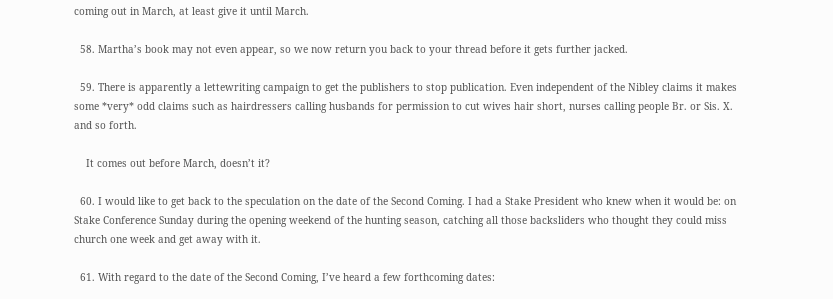coming out in March, at least give it until March.

  58. Martha’s book may not even appear, so we now return you back to your thread before it gets further jacked.

  59. There is apparently a lettewriting campaign to get the publishers to stop publication. Even independent of the Nibley claims it makes some *very* odd claims such as hairdressers calling husbands for permission to cut wives hair short, nurses calling people Br. or Sis. X. and so forth.

    It comes out before March, doesn’t it?

  60. I would like to get back to the speculation on the date of the Second Coming. I had a Stake President who knew when it would be: on Stake Conference Sunday during the opening weekend of the hunting season, catching all those backsliders who thought they could miss church one week and get away with it.

  61. With regard to the date of the Second Coming, I’ve heard a few forthcoming dates: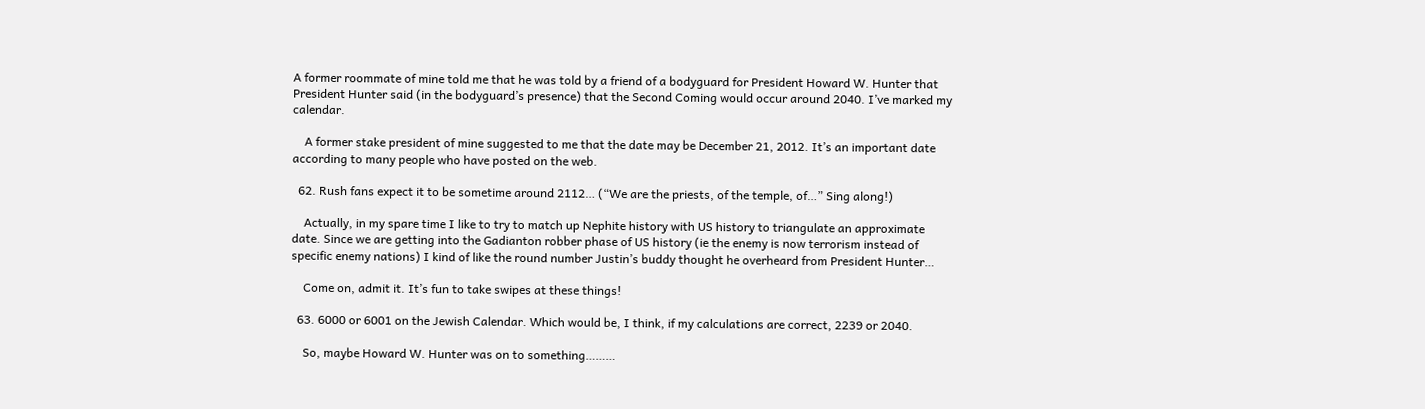A former roommate of mine told me that he was told by a friend of a bodyguard for President Howard W. Hunter that President Hunter said (in the bodyguard’s presence) that the Second Coming would occur around 2040. I’ve marked my calendar.

    A former stake president of mine suggested to me that the date may be December 21, 2012. It’s an important date according to many people who have posted on the web.

  62. Rush fans expect it to be sometime around 2112… (“We are the priests, of the temple, of…” Sing along!)

    Actually, in my spare time I like to try to match up Nephite history with US history to triangulate an approximate date. Since we are getting into the Gadianton robber phase of US history (ie the enemy is now terrorism instead of specific enemy nations) I kind of like the round number Justin’s buddy thought he overheard from President Hunter…

    Come on, admit it. It’s fun to take swipes at these things!

  63. 6000 or 6001 on the Jewish Calendar. Which would be, I think, if my calculations are correct, 2239 or 2040.

    So, maybe Howard W. Hunter was on to something………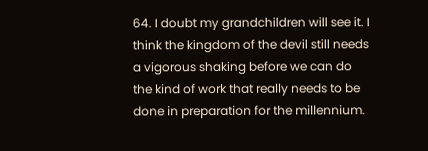64. I doubt my grandchildren will see it. I think the kingdom of the devil still needs a vigorous shaking before we can do the kind of work that really needs to be done in preparation for the millennium.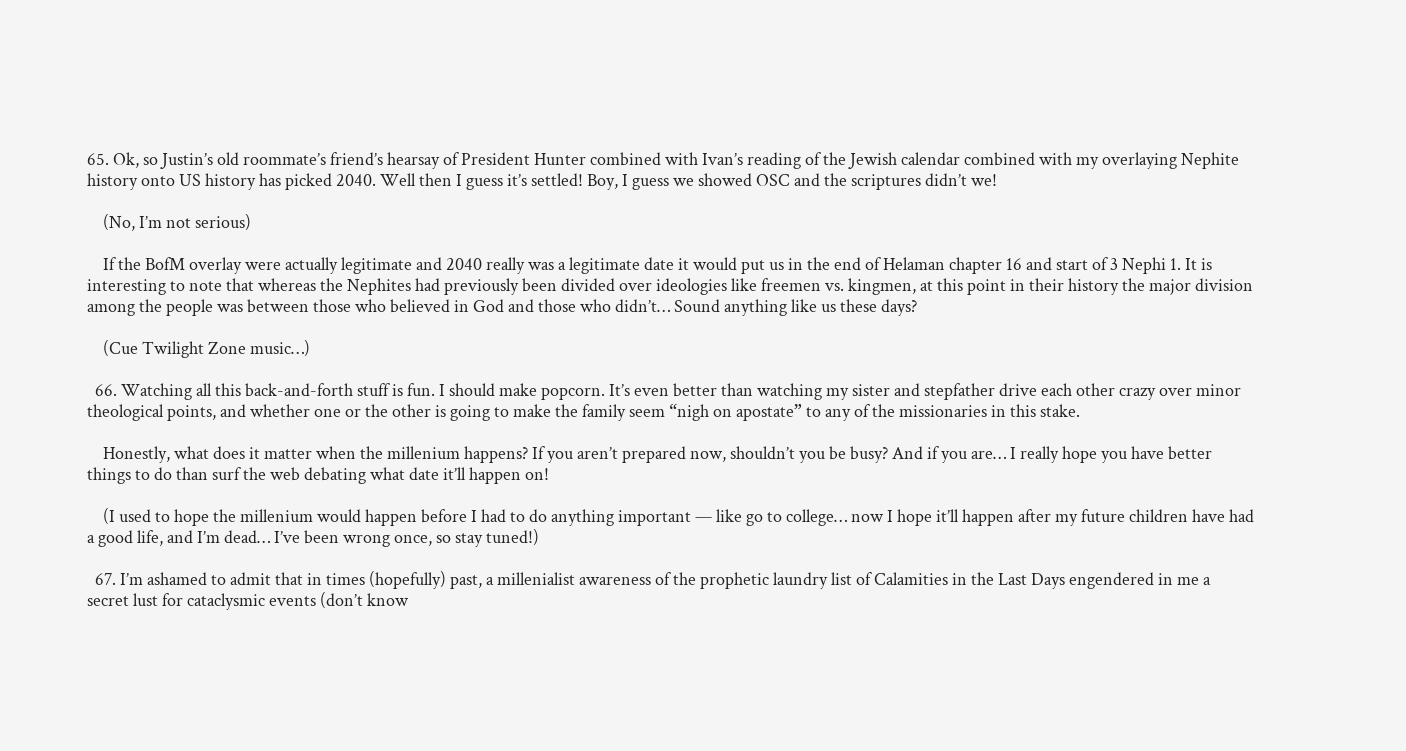65. Ok, so Justin’s old roommate’s friend’s hearsay of President Hunter combined with Ivan’s reading of the Jewish calendar combined with my overlaying Nephite history onto US history has picked 2040. Well then I guess it’s settled! Boy, I guess we showed OSC and the scriptures didn’t we!

    (No, I’m not serious)

    If the BofM overlay were actually legitimate and 2040 really was a legitimate date it would put us in the end of Helaman chapter 16 and start of 3 Nephi 1. It is interesting to note that whereas the Nephites had previously been divided over ideologies like freemen vs. kingmen, at this point in their history the major division among the people was between those who believed in God and those who didn’t… Sound anything like us these days?

    (Cue Twilight Zone music…)

  66. Watching all this back-and-forth stuff is fun. I should make popcorn. It’s even better than watching my sister and stepfather drive each other crazy over minor theological points, and whether one or the other is going to make the family seem “nigh on apostate” to any of the missionaries in this stake.

    Honestly, what does it matter when the millenium happens? If you aren’t prepared now, shouldn’t you be busy? And if you are… I really hope you have better things to do than surf the web debating what date it’ll happen on!

    (I used to hope the millenium would happen before I had to do anything important — like go to college… now I hope it’ll happen after my future children have had a good life, and I’m dead… I’ve been wrong once, so stay tuned!)

  67. I’m ashamed to admit that in times (hopefully) past, a millenialist awareness of the prophetic laundry list of Calamities in the Last Days engendered in me a secret lust for cataclysmic events (don’t know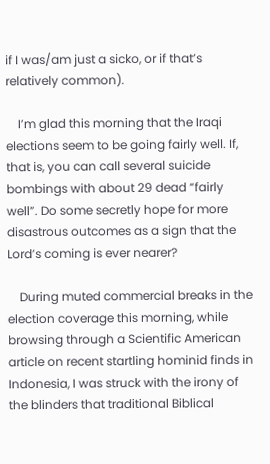if I was/am just a sicko, or if that’s relatively common).

    I’m glad this morning that the Iraqi elections seem to be going fairly well. If, that is, you can call several suicide bombings with about 29 dead “fairly well”. Do some secretly hope for more disastrous outcomes as a sign that the Lord’s coming is ever nearer?

    During muted commercial breaks in the election coverage this morning, while browsing through a Scientific American article on recent startling hominid finds in Indonesia, I was struck with the irony of the blinders that traditional Biblical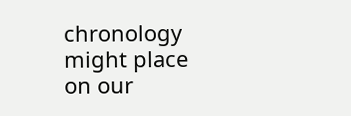chronology might place on our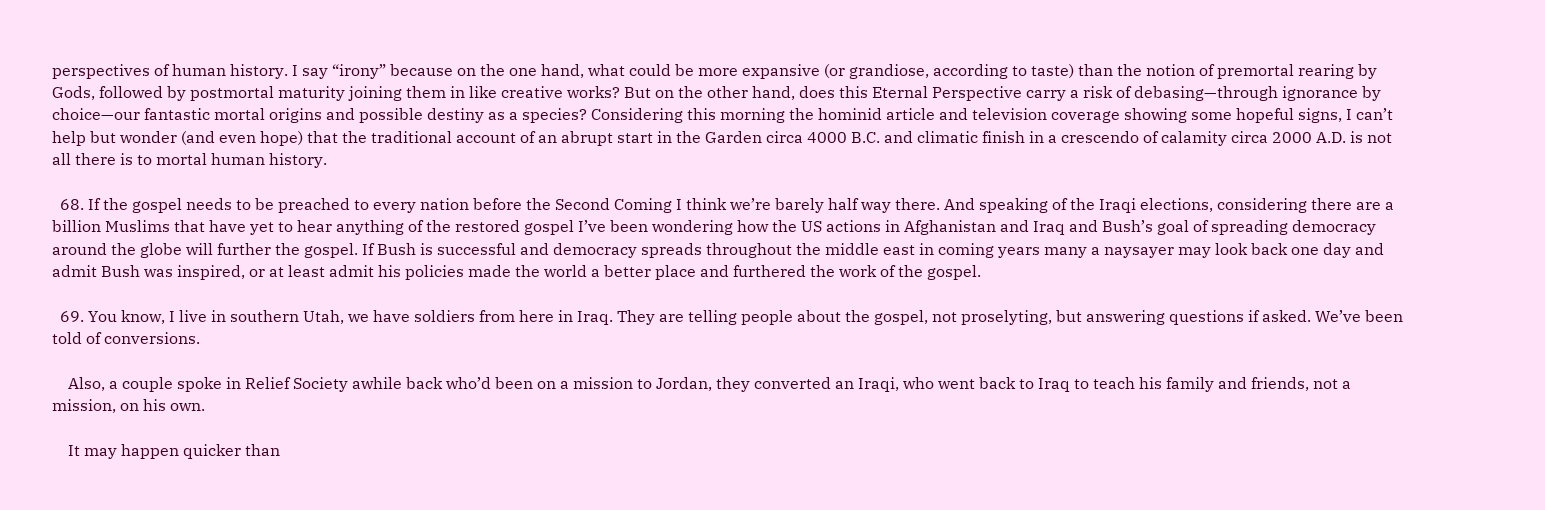perspectives of human history. I say “irony” because on the one hand, what could be more expansive (or grandiose, according to taste) than the notion of premortal rearing by Gods, followed by postmortal maturity joining them in like creative works? But on the other hand, does this Eternal Perspective carry a risk of debasing—through ignorance by choice—our fantastic mortal origins and possible destiny as a species? Considering this morning the hominid article and television coverage showing some hopeful signs, I can’t help but wonder (and even hope) that the traditional account of an abrupt start in the Garden circa 4000 B.C. and climatic finish in a crescendo of calamity circa 2000 A.D. is not all there is to mortal human history.

  68. If the gospel needs to be preached to every nation before the Second Coming I think we’re barely half way there. And speaking of the Iraqi elections, considering there are a billion Muslims that have yet to hear anything of the restored gospel I’ve been wondering how the US actions in Afghanistan and Iraq and Bush’s goal of spreading democracy around the globe will further the gospel. If Bush is successful and democracy spreads throughout the middle east in coming years many a naysayer may look back one day and admit Bush was inspired, or at least admit his policies made the world a better place and furthered the work of the gospel.

  69. You know, I live in southern Utah, we have soldiers from here in Iraq. They are telling people about the gospel, not proselyting, but answering questions if asked. We’ve been told of conversions.

    Also, a couple spoke in Relief Society awhile back who’d been on a mission to Jordan, they converted an Iraqi, who went back to Iraq to teach his family and friends, not a mission, on his own.

    It may happen quicker than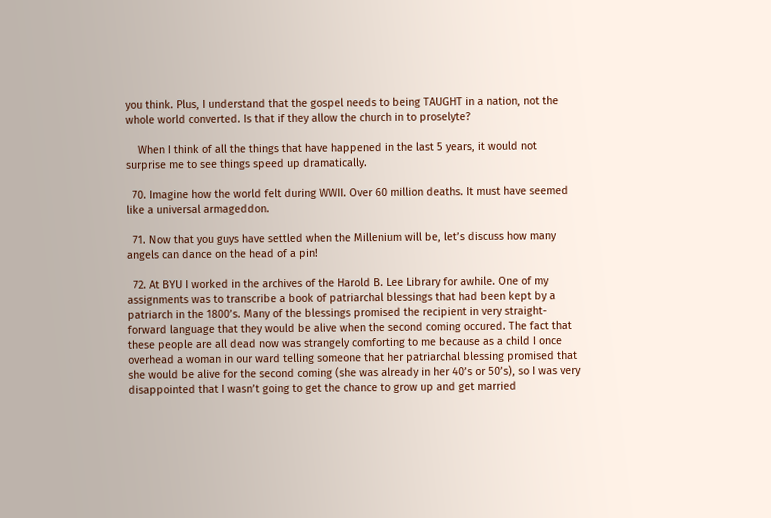you think. Plus, I understand that the gospel needs to being TAUGHT in a nation, not the whole world converted. Is that if they allow the church in to proselyte?

    When I think of all the things that have happened in the last 5 years, it would not surprise me to see things speed up dramatically.

  70. Imagine how the world felt during WWII. Over 60 million deaths. It must have seemed like a universal armageddon.

  71. Now that you guys have settled when the Millenium will be, let’s discuss how many angels can dance on the head of a pin!

  72. At BYU I worked in the archives of the Harold B. Lee Library for awhile. One of my assignments was to transcribe a book of patriarchal blessings that had been kept by a patriarch in the 1800’s. Many of the blessings promised the recipient in very straight-forward language that they would be alive when the second coming occured. The fact that these people are all dead now was strangely comforting to me because as a child I once overhead a woman in our ward telling someone that her patriarchal blessing promised that she would be alive for the second coming (she was already in her 40’s or 50’s), so I was very disappointed that I wasn’t going to get the chance to grow up and get married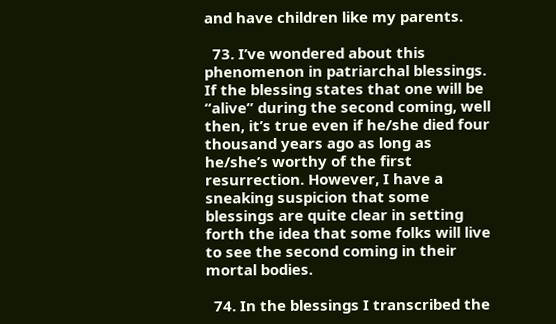and have children like my parents.

  73. I’ve wondered about this phenomenon in patriarchal blessings. If the blessing states that one will be “alive” during the second coming, well then, it’s true even if he/she died four thousand years ago as long as he/she’s worthy of the first resurrection. However, I have a sneaking suspicion that some blessings are quite clear in setting forth the idea that some folks will live to see the second coming in their mortal bodies.

  74. In the blessings I transcribed the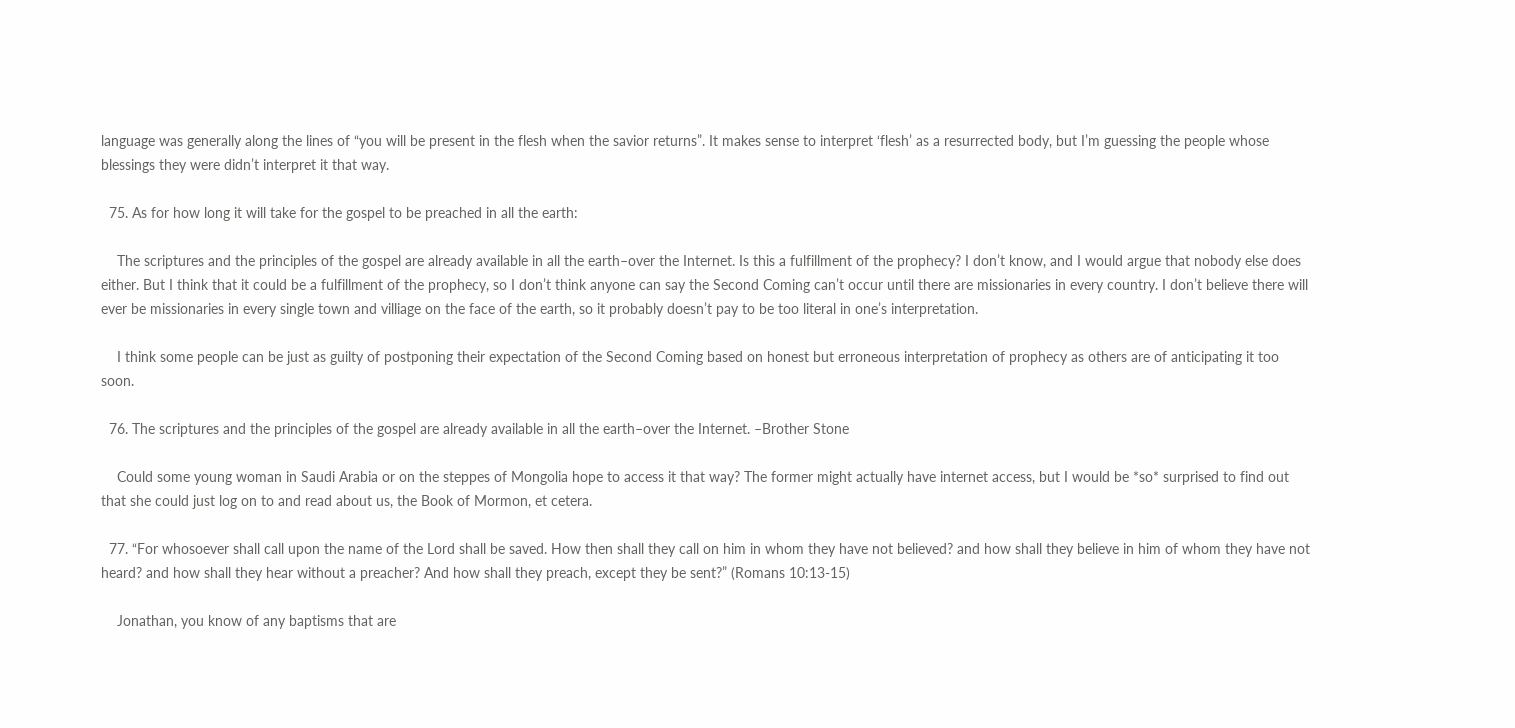language was generally along the lines of “you will be present in the flesh when the savior returns”. It makes sense to interpret ‘flesh’ as a resurrected body, but I’m guessing the people whose blessings they were didn’t interpret it that way.

  75. As for how long it will take for the gospel to be preached in all the earth:

    The scriptures and the principles of the gospel are already available in all the earth–over the Internet. Is this a fulfillment of the prophecy? I don’t know, and I would argue that nobody else does either. But I think that it could be a fulfillment of the prophecy, so I don’t think anyone can say the Second Coming can’t occur until there are missionaries in every country. I don’t believe there will ever be missionaries in every single town and villiage on the face of the earth, so it probably doesn’t pay to be too literal in one’s interpretation.

    I think some people can be just as guilty of postponing their expectation of the Second Coming based on honest but erroneous interpretation of prophecy as others are of anticipating it too soon.

  76. The scriptures and the principles of the gospel are already available in all the earth–over the Internet. –Brother Stone

    Could some young woman in Saudi Arabia or on the steppes of Mongolia hope to access it that way? The former might actually have internet access, but I would be *so* surprised to find out that she could just log on to and read about us, the Book of Mormon, et cetera.

  77. “For whosoever shall call upon the name of the Lord shall be saved. How then shall they call on him in whom they have not believed? and how shall they believe in him of whom they have not heard? and how shall they hear without a preacher? And how shall they preach, except they be sent?” (Romans 10:13-15)

    Jonathan, you know of any baptisms that are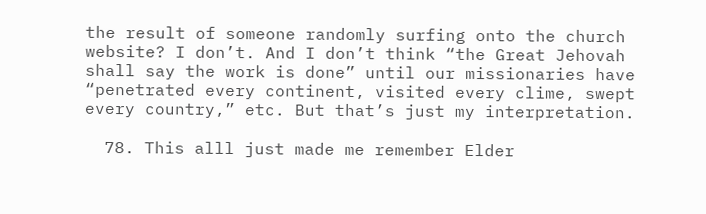the result of someone randomly surfing onto the church website? I don’t. And I don’t think “the Great Jehovah shall say the work is done” until our missionaries have “penetrated every continent, visited every clime, swept every country,” etc. But that’s just my interpretation.

  78. This alll just made me remember Elder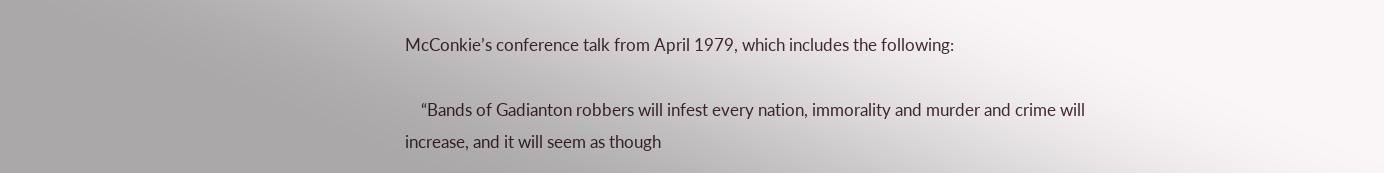McConkie’s conference talk from April 1979, which includes the following:

    “Bands of Gadianton robbers will infest every nation, immorality and murder and crime will increase, and it will seem as though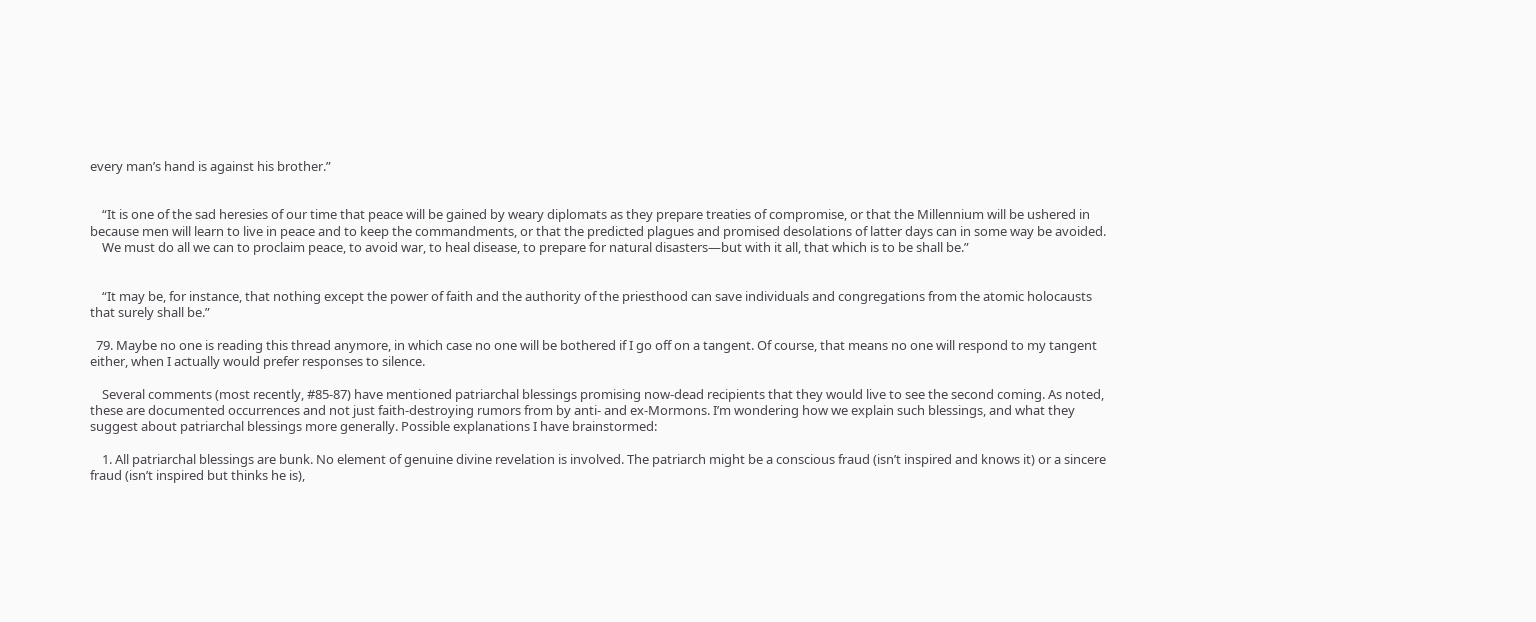every man’s hand is against his brother.”


    “It is one of the sad heresies of our time that peace will be gained by weary diplomats as they prepare treaties of compromise, or that the Millennium will be ushered in because men will learn to live in peace and to keep the commandments, or that the predicted plagues and promised desolations of latter days can in some way be avoided.
    We must do all we can to proclaim peace, to avoid war, to heal disease, to prepare for natural disasters—but with it all, that which is to be shall be.”


    “It may be, for instance, that nothing except the power of faith and the authority of the priesthood can save individuals and congregations from the atomic holocausts that surely shall be.”

  79. Maybe no one is reading this thread anymore, in which case no one will be bothered if I go off on a tangent. Of course, that means no one will respond to my tangent either, when I actually would prefer responses to silence.

    Several comments (most recently, #85-87) have mentioned patriarchal blessings promising now-dead recipients that they would live to see the second coming. As noted, these are documented occurrences and not just faith-destroying rumors from by anti- and ex-Mormons. I’m wondering how we explain such blessings, and what they suggest about patriarchal blessings more generally. Possible explanations I have brainstormed:

    1. All patriarchal blessings are bunk. No element of genuine divine revelation is involved. The patriarch might be a conscious fraud (isn’t inspired and knows it) or a sincere fraud (isn’t inspired but thinks he is),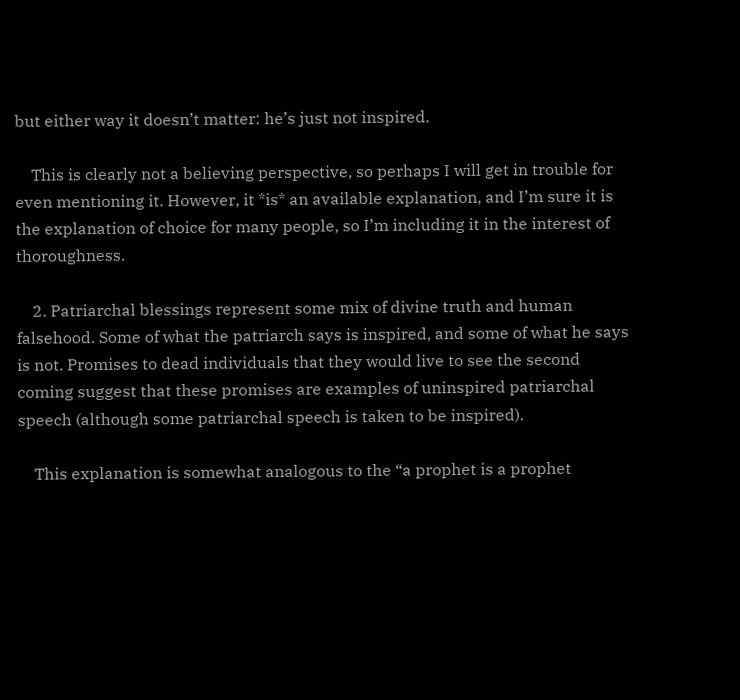but either way it doesn’t matter: he’s just not inspired.

    This is clearly not a believing perspective, so perhaps I will get in trouble for even mentioning it. However, it *is* an available explanation, and I’m sure it is the explanation of choice for many people, so I’m including it in the interest of thoroughness.

    2. Patriarchal blessings represent some mix of divine truth and human falsehood. Some of what the patriarch says is inspired, and some of what he says is not. Promises to dead individuals that they would live to see the second coming suggest that these promises are examples of uninspired patriarchal speech (although some patriarchal speech is taken to be inspired).

    This explanation is somewhat analogous to the “a prophet is a prophet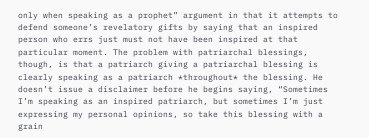only when speaking as a prophet” argument in that it attempts to defend someone’s revelatory gifts by saying that an inspired person who errs just must not have been inspired at that particular moment. The problem with patriarchal blessings, though, is that a patriarch giving a patriarchal blessing is clearly speaking as a patriarch *throughout* the blessing. He doesn’t issue a disclaimer before he begins saying, “Sometimes I’m speaking as an inspired patriarch, but sometimes I’m just expressing my personal opinions, so take this blessing with a grain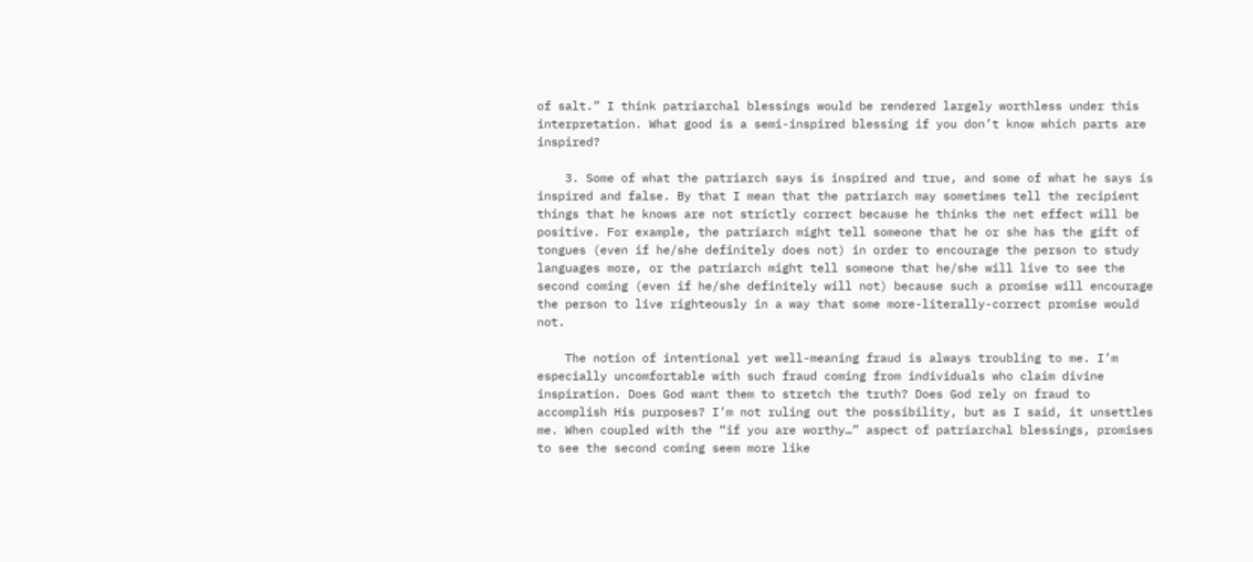of salt.” I think patriarchal blessings would be rendered largely worthless under this interpretation. What good is a semi-inspired blessing if you don’t know which parts are inspired?

    3. Some of what the patriarch says is inspired and true, and some of what he says is inspired and false. By that I mean that the patriarch may sometimes tell the recipient things that he knows are not strictly correct because he thinks the net effect will be positive. For example, the patriarch might tell someone that he or she has the gift of tongues (even if he/she definitely does not) in order to encourage the person to study languages more, or the patriarch might tell someone that he/she will live to see the second coming (even if he/she definitely will not) because such a promise will encourage the person to live righteously in a way that some more-literally-correct promise would not.

    The notion of intentional yet well-meaning fraud is always troubling to me. I’m especially uncomfortable with such fraud coming from individuals who claim divine inspiration. Does God want them to stretch the truth? Does God rely on fraud to accomplish His purposes? I’m not ruling out the possibility, but as I said, it unsettles me. When coupled with the “if you are worthy…” aspect of patriarchal blessings, promises to see the second coming seem more like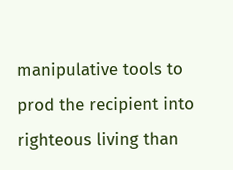manipulative tools to prod the recipient into righteous living than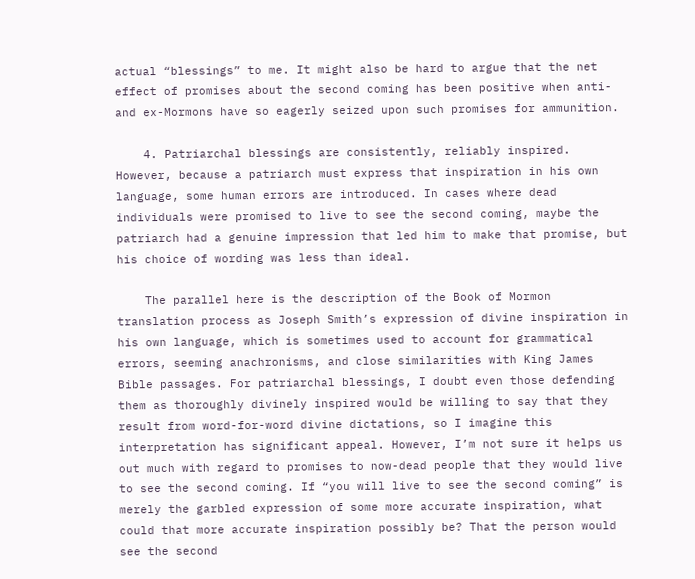actual “blessings” to me. It might also be hard to argue that the net effect of promises about the second coming has been positive when anti- and ex-Mormons have so eagerly seized upon such promises for ammunition.

    4. Patriarchal blessings are consistently, reliably inspired. However, because a patriarch must express that inspiration in his own language, some human errors are introduced. In cases where dead individuals were promised to live to see the second coming, maybe the patriarch had a genuine impression that led him to make that promise, but his choice of wording was less than ideal.

    The parallel here is the description of the Book of Mormon translation process as Joseph Smith’s expression of divine inspiration in his own language, which is sometimes used to account for grammatical errors, seeming anachronisms, and close similarities with King James Bible passages. For patriarchal blessings, I doubt even those defending them as thoroughly divinely inspired would be willing to say that they result from word-for-word divine dictations, so I imagine this interpretation has significant appeal. However, I’m not sure it helps us out much with regard to promises to now-dead people that they would live to see the second coming. If “you will live to see the second coming” is merely the garbled expression of some more accurate inspiration, what could that more accurate inspiration possibly be? That the person would see the second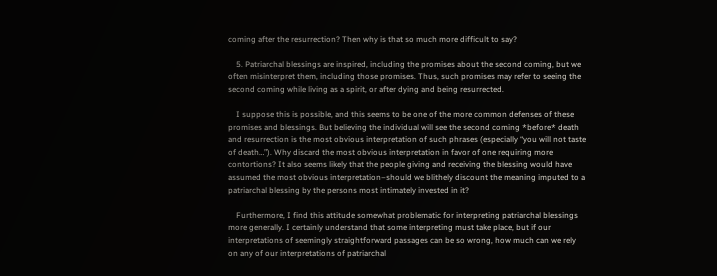coming after the resurrection? Then why is that so much more difficult to say?

    5. Patriarchal blessings are inspired, including the promises about the second coming, but we often misinterpret them, including those promises. Thus, such promises may refer to seeing the second coming while living as a spirit, or after dying and being resurrected.

    I suppose this is possible, and this seems to be one of the more common defenses of these promises and blessings. But believing the individual will see the second coming *before* death and resurrection is the most obvious interpretation of such phrases (especially “you will not taste of death…”). Why discard the most obvious interpretation in favor of one requiring more contortions? It also seems likely that the people giving and receiving the blessing would have assumed the most obvious interpretation–should we blithely discount the meaning imputed to a patriarchal blessing by the persons most intimately invested in it?

    Furthermore, I find this attitude somewhat problematic for interpreting patriarchal blessings more generally. I certainly understand that some interpreting must take place, but if our interpretations of seemingly straightforward passages can be so wrong, how much can we rely on any of our interpretations of patriarchal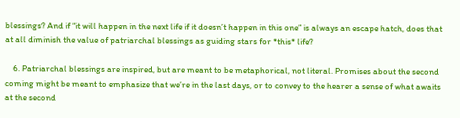blessings? And if “it will happen in the next life if it doesn’t happen in this one” is always an escape hatch, does that at all diminish the value of patriarchal blessings as guiding stars for *this* life?

    6. Patriarchal blessings are inspired, but are meant to be metaphorical, not literal. Promises about the second coming might be meant to emphasize that we’re in the last days, or to convey to the hearer a sense of what awaits at the second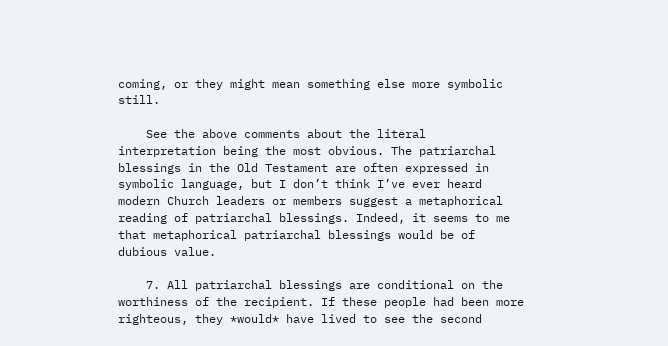coming, or they might mean something else more symbolic still.

    See the above comments about the literal interpretation being the most obvious. The patriarchal blessings in the Old Testament are often expressed in symbolic language, but I don’t think I’ve ever heard modern Church leaders or members suggest a metaphorical reading of patriarchal blessings. Indeed, it seems to me that metaphorical patriarchal blessings would be of dubious value.

    7. All patriarchal blessings are conditional on the worthiness of the recipient. If these people had been more righteous, they *would* have lived to see the second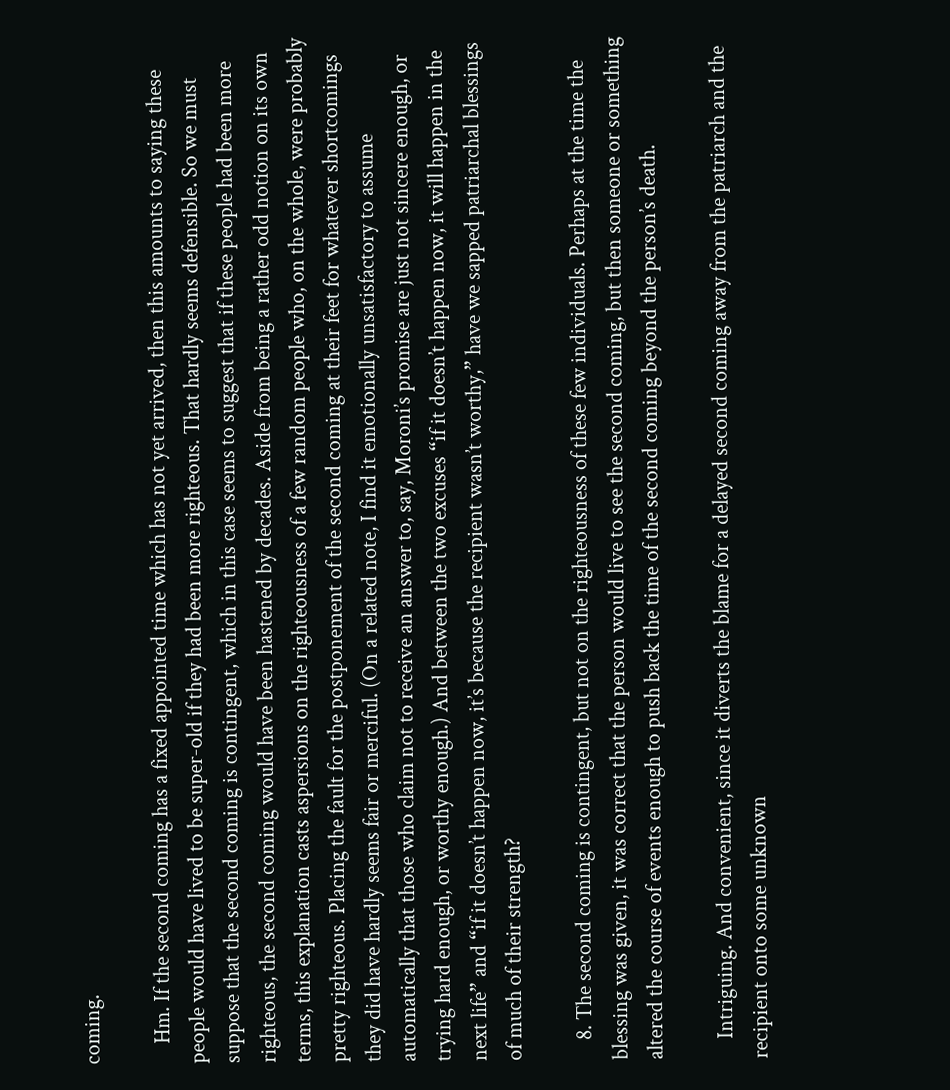coming.

    Hm. If the second coming has a fixed appointed time which has not yet arrived, then this amounts to saying these people would have lived to be super-old if they had been more righteous. That hardly seems defensible. So we must suppose that the second coming is contingent, which in this case seems to suggest that if these people had been more righteous, the second coming would have been hastened by decades. Aside from being a rather odd notion on its own terms, this explanation casts aspersions on the righteousness of a few random people who, on the whole, were probably pretty righteous. Placing the fault for the postponement of the second coming at their feet for whatever shortcomings they did have hardly seems fair or merciful. (On a related note, I find it emotionally unsatisfactory to assume automatically that those who claim not to receive an answer to, say, Moroni’s promise are just not sincere enough, or trying hard enough, or worthy enough.) And between the two excuses “if it doesn’t happen now, it will happen in the next life” and “if it doesn’t happen now, it’s because the recipient wasn’t worthy,” have we sapped patriarchal blessings of much of their strength?

    8. The second coming is contingent, but not on the righteousness of these few individuals. Perhaps at the time the blessing was given, it was correct that the person would live to see the second coming, but then someone or something altered the course of events enough to push back the time of the second coming beyond the person’s death.

    Intriguing. And convenient, since it diverts the blame for a delayed second coming away from the patriarch and the recipient onto some unknown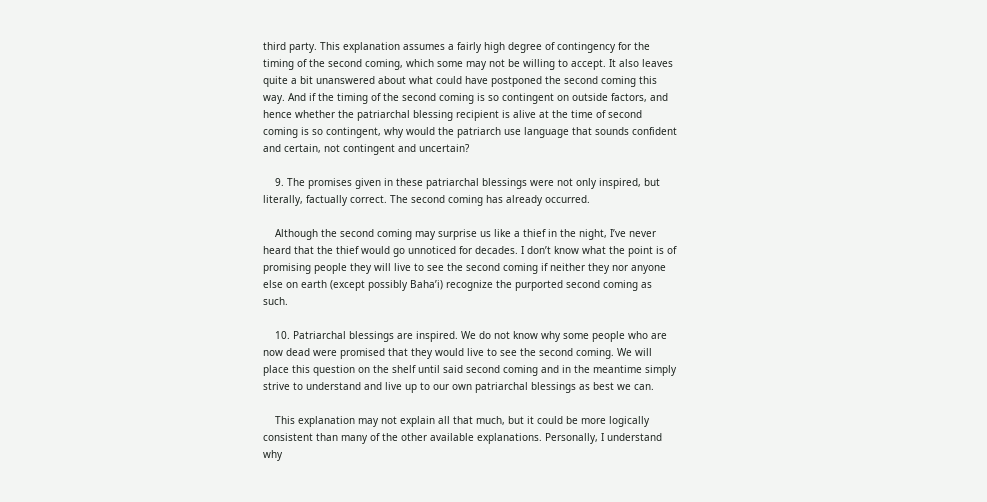third party. This explanation assumes a fairly high degree of contingency for the timing of the second coming, which some may not be willing to accept. It also leaves quite a bit unanswered about what could have postponed the second coming this way. And if the timing of the second coming is so contingent on outside factors, and hence whether the patriarchal blessing recipient is alive at the time of second coming is so contingent, why would the patriarch use language that sounds confident and certain, not contingent and uncertain?

    9. The promises given in these patriarchal blessings were not only inspired, but literally, factually correct. The second coming has already occurred.

    Although the second coming may surprise us like a thief in the night, I’ve never heard that the thief would go unnoticed for decades. I don’t know what the point is of promising people they will live to see the second coming if neither they nor anyone else on earth (except possibly Baha’i) recognize the purported second coming as such.

    10. Patriarchal blessings are inspired. We do not know why some people who are now dead were promised that they would live to see the second coming. We will place this question on the shelf until said second coming and in the meantime simply strive to understand and live up to our own patriarchal blessings as best we can.

    This explanation may not explain all that much, but it could be more logically consistent than many of the other available explanations. Personally, I understand why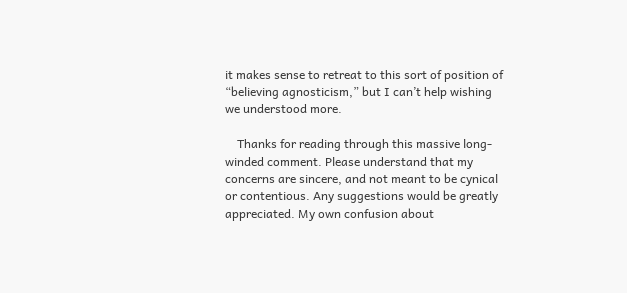it makes sense to retreat to this sort of position of “believing agnosticism,” but I can’t help wishing we understood more.

    Thanks for reading through this massive long-winded comment. Please understand that my concerns are sincere, and not meant to be cynical or contentious. Any suggestions would be greatly appreciated. My own confusion about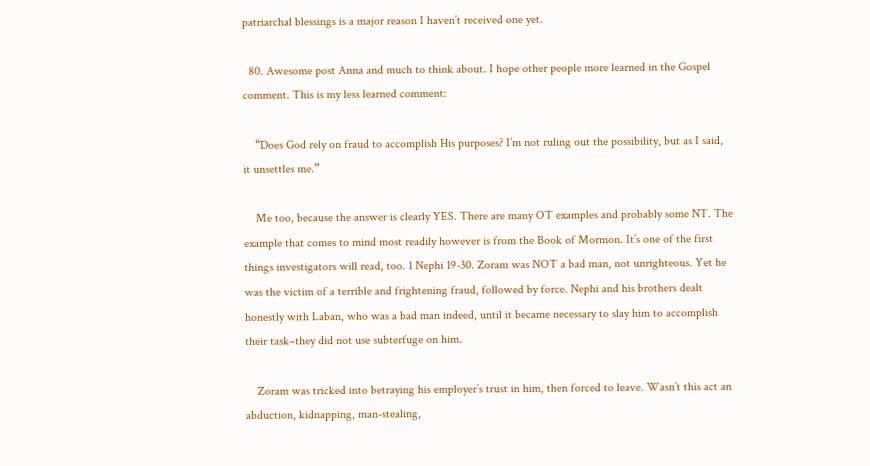patriarchal blessings is a major reason I haven’t received one yet.

  80. Awesome post Anna and much to think about. I hope other people more learned in the Gospel comment. This is my less learned comment:

    “Does God rely on fraud to accomplish His purposes? I’m not ruling out the possibility, but as I said, it unsettles me.”

    Me too, because the answer is clearly YES. There are many OT examples and probably some NT. The example that comes to mind most readily however is from the Book of Mormon. It’s one of the first things investigators will read, too. 1 Nephi 19-30. Zoram was NOT a bad man, not unrighteous. Yet he was the victim of a terrible and frightening fraud, followed by force. Nephi and his brothers dealt honestly with Laban, who was a bad man indeed, until it became necessary to slay him to accomplish their task–they did not use subterfuge on him.

    Zoram was tricked into betraying his employer’s trust in him, then forced to leave. Wasn’t this act an abduction, kidnapping, man-stealing,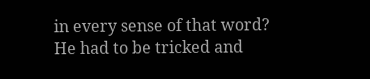in every sense of that word? He had to be tricked and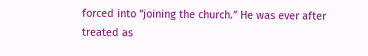forced into “joining the church.” He was ever after treated as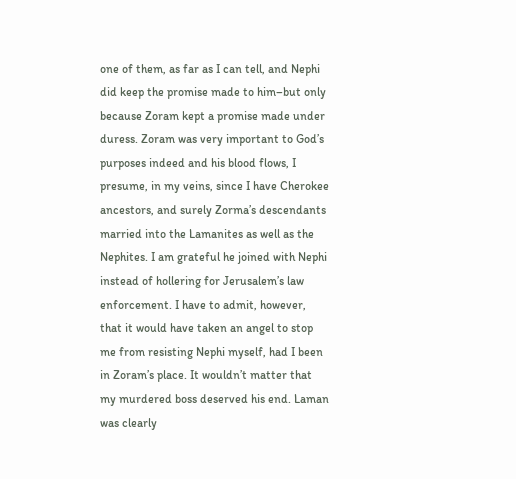one of them, as far as I can tell, and Nephi did keep the promise made to him–but only because Zoram kept a promise made under duress. Zoram was very important to God’s purposes indeed and his blood flows, I presume, in my veins, since I have Cherokee ancestors, and surely Zorma’s descendants married into the Lamanites as well as the Nephites. I am grateful he joined with Nephi instead of hollering for Jerusalem’s law enforcement. I have to admit, however, that it would have taken an angel to stop me from resisting Nephi myself, had I been in Zoram’s place. It wouldn’t matter that my murdered boss deserved his end. Laman was clearly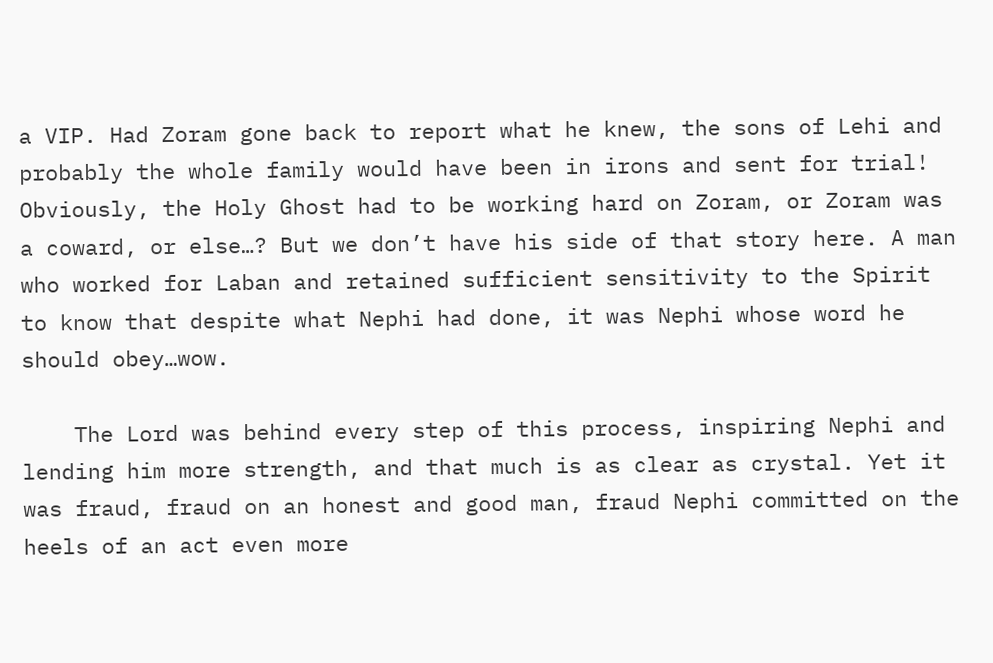a VIP. Had Zoram gone back to report what he knew, the sons of Lehi and probably the whole family would have been in irons and sent for trial! Obviously, the Holy Ghost had to be working hard on Zoram, or Zoram was a coward, or else…? But we don’t have his side of that story here. A man who worked for Laban and retained sufficient sensitivity to the Spirit to know that despite what Nephi had done, it was Nephi whose word he should obey…wow.

    The Lord was behind every step of this process, inspiring Nephi and lending him more strength, and that much is as clear as crystal. Yet it was fraud, fraud on an honest and good man, fraud Nephi committed on the heels of an act even more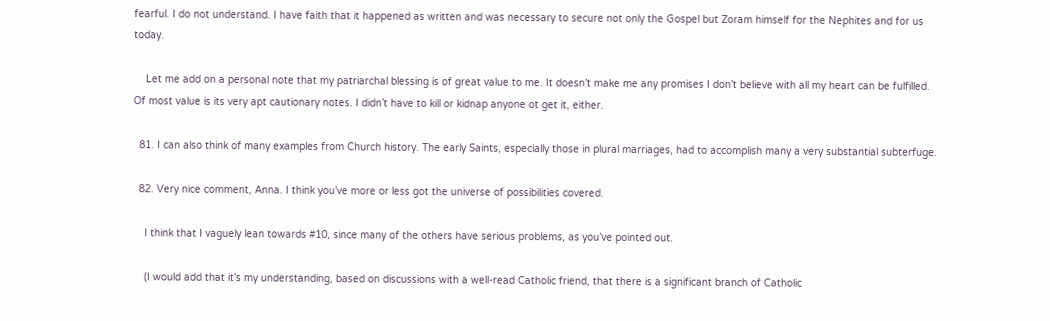fearful. I do not understand. I have faith that it happened as written and was necessary to secure not only the Gospel but Zoram himself for the Nephites and for us today.

    Let me add on a personal note that my patriarchal blessing is of great value to me. It doesn’t make me any promises I don’t believe with all my heart can be fulfilled. Of most value is its very apt cautionary notes. I didn’t have to kill or kidnap anyone ot get it, either.

  81. I can also think of many examples from Church history. The early Saints, especially those in plural marriages, had to accomplish many a very substantial subterfuge.

  82. Very nice comment, Anna. I think you’ve more or less got the universe of possibilities covered.

    I think that I vaguely lean towards #10, since many of the others have serious problems, as you’ve pointed out.

    (I would add that it’s my understanding, based on discussions with a well-read Catholic friend, that there is a significant branch of Catholic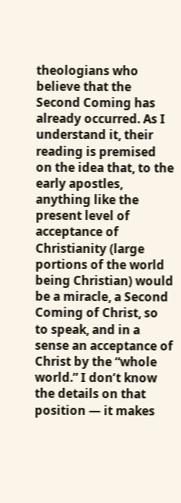theologians who believe that the Second Coming has already occurred. As I understand it, their reading is premised on the idea that, to the early apostles, anything like the present level of acceptance of Christianity (large portions of the world being Christian) would be a miracle, a Second Coming of Christ, so to speak, and in a sense an acceptance of Christ by the “whole world.” I don’t know the details on that position — it makes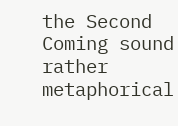the Second Coming sound rather metaphorical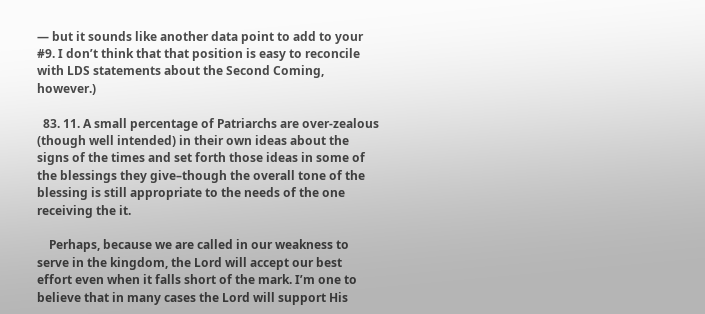— but it sounds like another data point to add to your #9. I don’t think that that position is easy to reconcile with LDS statements about the Second Coming, however.)

  83. 11. A small percentage of Patriarchs are over-zealous (though well intended) in their own ideas about the signs of the times and set forth those ideas in some of the blessings they give–though the overall tone of the blessing is still appropriate to the needs of the one receiving the it.

    Perhaps, because we are called in our weakness to serve in the kingdom, the Lord will accept our best effort even when it falls short of the mark. I’m one to believe that in many cases the Lord will support His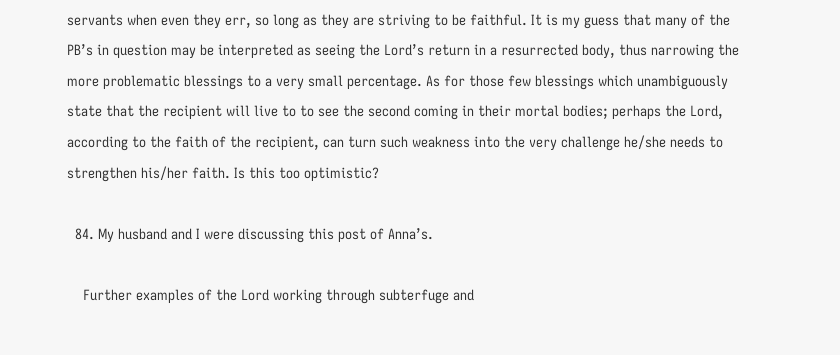servants when even they err, so long as they are striving to be faithful. It is my guess that many of the PB’s in question may be interpreted as seeing the Lord’s return in a resurrected body, thus narrowing the more problematic blessings to a very small percentage. As for those few blessings which unambiguously state that the recipient will live to to see the second coming in their mortal bodies; perhaps the Lord, according to the faith of the recipient, can turn such weakness into the very challenge he/she needs to strengthen his/her faith. Is this too optimistic?

  84. My husband and I were discussing this post of Anna’s.

    Further examples of the Lord working through subterfuge and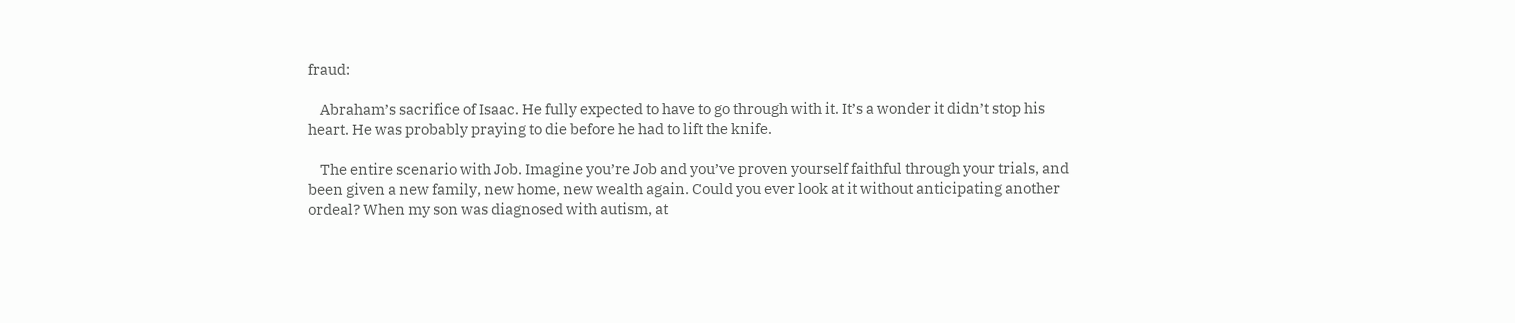fraud:

    Abraham’s sacrifice of Isaac. He fully expected to have to go through with it. It’s a wonder it didn’t stop his heart. He was probably praying to die before he had to lift the knife.

    The entire scenario with Job. Imagine you’re Job and you’ve proven yourself faithful through your trials, and been given a new family, new home, new wealth again. Could you ever look at it without anticipating another ordeal? When my son was diagnosed with autism, at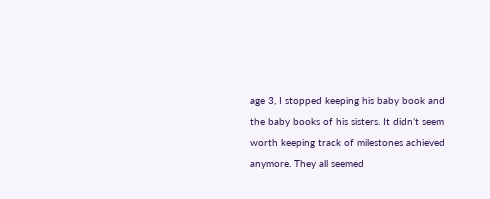age 3, I stopped keeping his baby book and the baby books of his sisters. It didn’t seem worth keeping track of milestones achieved anymore. They all seemed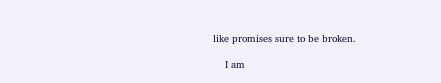like promises sure to be broken.

    I am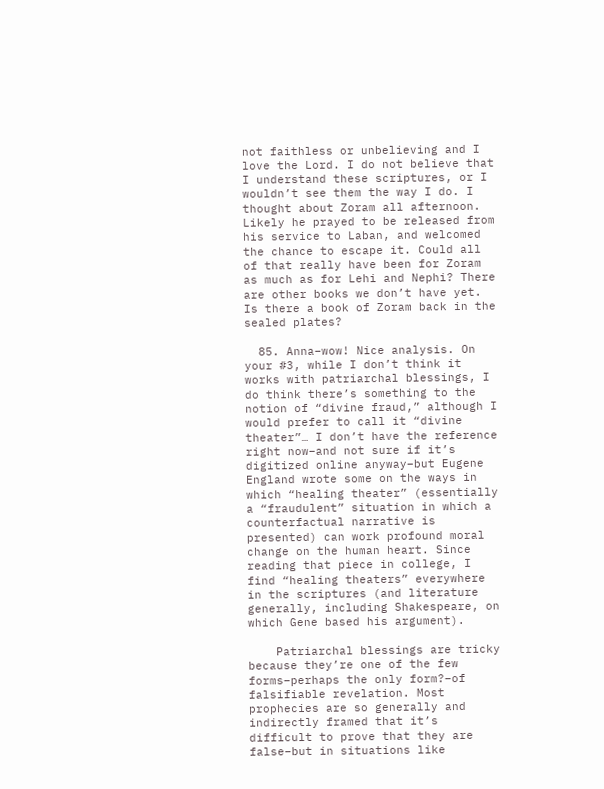not faithless or unbelieving and I love the Lord. I do not believe that I understand these scriptures, or I wouldn’t see them the way I do. I thought about Zoram all afternoon. Likely he prayed to be released from his service to Laban, and welcomed the chance to escape it. Could all of that really have been for Zoram as much as for Lehi and Nephi? There are other books we don’t have yet. Is there a book of Zoram back in the sealed plates?

  85. Anna–wow! Nice analysis. On your #3, while I don’t think it works with patriarchal blessings, I do think there’s something to the notion of “divine fraud,” although I would prefer to call it “divine theater”… I don’t have the reference right now–and not sure if it’s digitized online anyway–but Eugene England wrote some on the ways in which “healing theater” (essentially a “fraudulent” situation in which a counterfactual narrative is presented) can work profound moral change on the human heart. Since reading that piece in college, I find “healing theaters” everywhere in the scriptures (and literature generally, including Shakespeare, on which Gene based his argument).

    Patriarchal blessings are tricky because they’re one of the few forms–perhaps the only form?–of falsifiable revelation. Most prophecies are so generally and indirectly framed that it’s difficult to prove that they are false–but in situations like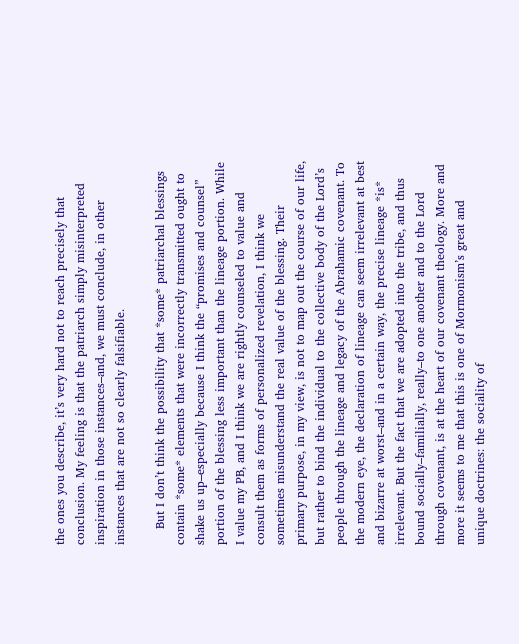the ones you describe, it’s very hard not to reach precisely that conclusion. My feeling is that the patriarch simply misinterpreted inspiration in those instances–and, we must conclude, in other instances that are not so clearly falsifiable.

    But I don’t think the possibility that *some* patriarchal blessings contain *some* elements that were incorrectly transmitted ought to shake us up–especially because I think the “promises and counsel” portion of the blessing less important than the lineage portion. While I value my PB, and I think we are rightly counseled to value and consult them as forms of personalized revelation, I think we sometimes misunderstand the real value of the blessing. Their primary purpose, in my view, is not to map out the course of our life, but rather to bind the individual to the collective body of the Lord’s people through the lineage and legacy of the Abrahamic covenant. To the modern eye, the declaration of lineage can seem irrelevant at best and bizarre at worst–and in a certain way, the precise lineage *is* irrelevant. But the fact that we are adopted into the tribe, and thus bound socially–familially, really–to one another and to the Lord through covenant, is at the heart of our covenant theology. More and more it seems to me that this is one of Mormonism’s great and unique doctrines: the sociality of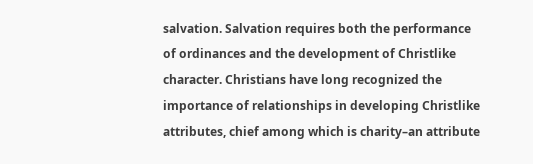salvation. Salvation requires both the performance of ordinances and the development of Christlike character. Christians have long recognized the importance of relationships in developing Christlike attributes, chief among which is charity–an attribute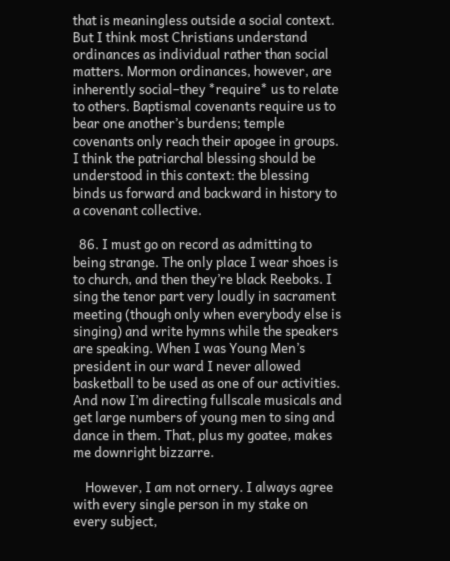that is meaningless outside a social context. But I think most Christians understand ordinances as individual rather than social matters. Mormon ordinances, however, are inherently social–they *require* us to relate to others. Baptismal covenants require us to bear one another’s burdens; temple covenants only reach their apogee in groups. I think the patriarchal blessing should be understood in this context: the blessing binds us forward and backward in history to a covenant collective.

  86. I must go on record as admitting to being strange. The only place I wear shoes is to church, and then they’re black Reeboks. I sing the tenor part very loudly in sacrament meeting (though only when everybody else is singing) and write hymns while the speakers are speaking. When I was Young Men’s president in our ward I never allowed basketball to be used as one of our activities. And now I’m directing fullscale musicals and get large numbers of young men to sing and dance in them. That, plus my goatee, makes me downright bizzarre.

    However, I am not ornery. I always agree with every single person in my stake on every subject,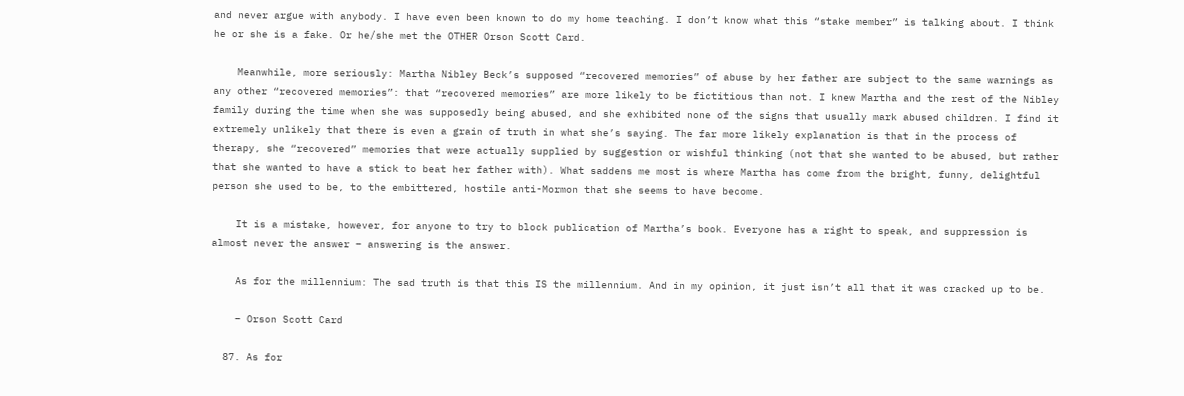and never argue with anybody. I have even been known to do my home teaching. I don’t know what this “stake member” is talking about. I think he or she is a fake. Or he/she met the OTHER Orson Scott Card.

    Meanwhile, more seriously: Martha Nibley Beck’s supposed “recovered memories” of abuse by her father are subject to the same warnings as any other “recovered memories”: that “recovered memories” are more likely to be fictitious than not. I knew Martha and the rest of the Nibley family during the time when she was supposedly being abused, and she exhibited none of the signs that usually mark abused children. I find it extremely unlikely that there is even a grain of truth in what she’s saying. The far more likely explanation is that in the process of therapy, she “recovered” memories that were actually supplied by suggestion or wishful thinking (not that she wanted to be abused, but rather that she wanted to have a stick to beat her father with). What saddens me most is where Martha has come from the bright, funny, delightful person she used to be, to the embittered, hostile anti-Mormon that she seems to have become.

    It is a mistake, however, for anyone to try to block publication of Martha’s book. Everyone has a right to speak, and suppression is almost never the answer – answering is the answer.

    As for the millennium: The sad truth is that this IS the millennium. And in my opinion, it just isn’t all that it was cracked up to be.

    – Orson Scott Card

  87. As for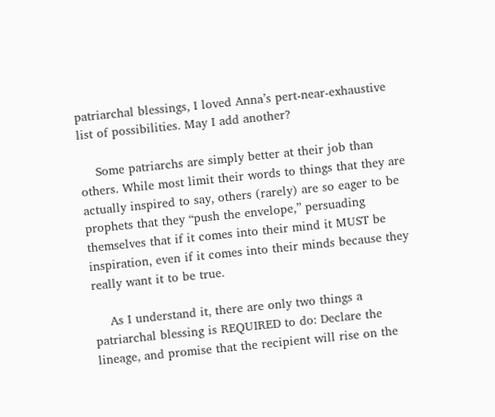patriarchal blessings, I loved Anna’s pert-near-exhaustive list of possibilities. May I add another?

    Some patriarchs are simply better at their job than others. While most limit their words to things that they are actually inspired to say, others (rarely) are so eager to be prophets that they “push the envelope,” persuading themselves that if it comes into their mind it MUST be inspiration, even if it comes into their minds because they really want it to be true.

    As I understand it, there are only two things a patriarchal blessing is REQUIRED to do: Declare the lineage, and promise that the recipient will rise on the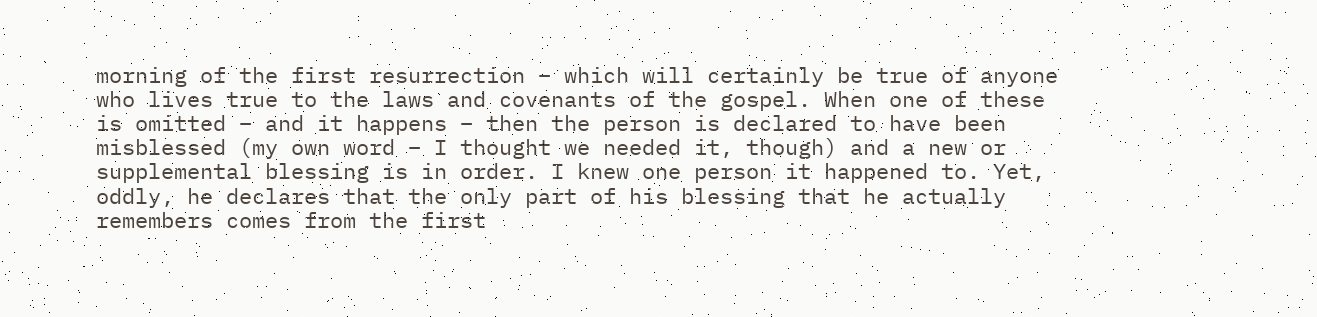morning of the first resurrection – which will certainly be true of anyone who lives true to the laws and covenants of the gospel. When one of these is omitted – and it happens – then the person is declared to have been misblessed (my own word – I thought we needed it, though) and a new or supplemental blessing is in order. I knew one person it happened to. Yet, oddly, he declares that the only part of his blessing that he actually remembers comes from the first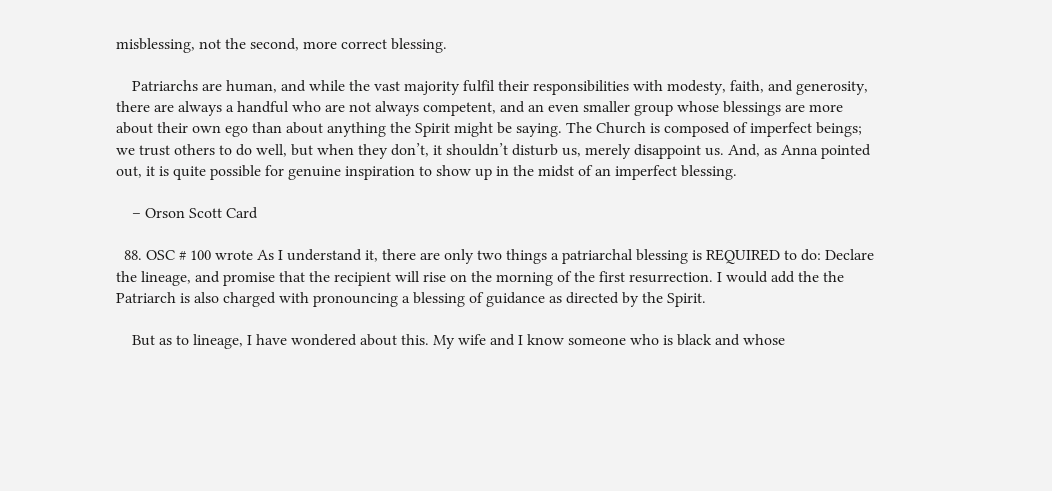misblessing, not the second, more correct blessing.

    Patriarchs are human, and while the vast majority fulfil their responsibilities with modesty, faith, and generosity, there are always a handful who are not always competent, and an even smaller group whose blessings are more about their own ego than about anything the Spirit might be saying. The Church is composed of imperfect beings; we trust others to do well, but when they don’t, it shouldn’t disturb us, merely disappoint us. And, as Anna pointed out, it is quite possible for genuine inspiration to show up in the midst of an imperfect blessing.

    – Orson Scott Card

  88. OSC # 100 wrote As I understand it, there are only two things a patriarchal blessing is REQUIRED to do: Declare the lineage, and promise that the recipient will rise on the morning of the first resurrection. I would add the the Patriarch is also charged with pronouncing a blessing of guidance as directed by the Spirit.

    But as to lineage, I have wondered about this. My wife and I know someone who is black and whose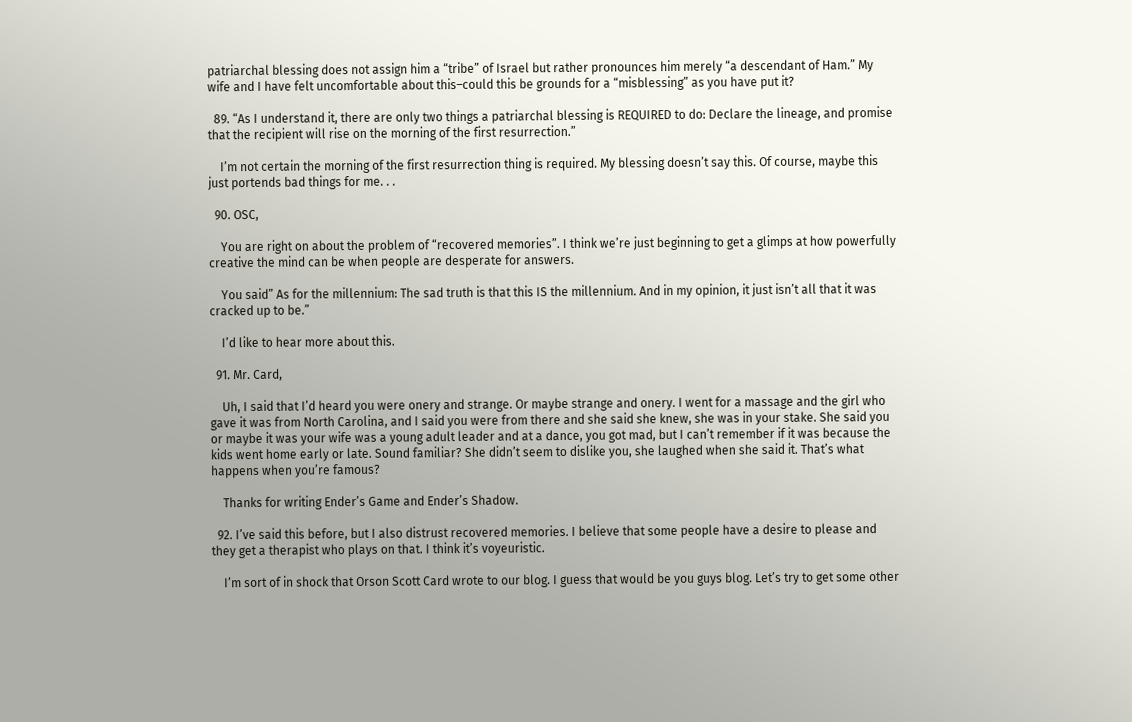patriarchal blessing does not assign him a “tribe” of Israel but rather pronounces him merely “a descendant of Ham.” My wife and I have felt uncomfortable about this–could this be grounds for a “misblessing” as you have put it?

  89. “As I understand it, there are only two things a patriarchal blessing is REQUIRED to do: Declare the lineage, and promise that the recipient will rise on the morning of the first resurrection.”

    I’m not certain the morning of the first resurrection thing is required. My blessing doesn’t say this. Of course, maybe this just portends bad things for me. . .

  90. OSC,

    You are right on about the problem of “recovered memories”. I think we’re just beginning to get a glimps at how powerfully creative the mind can be when people are desperate for answers.

    You said” As for the millennium: The sad truth is that this IS the millennium. And in my opinion, it just isn’t all that it was cracked up to be.”

    I’d like to hear more about this.

  91. Mr. Card,

    Uh, I said that I’d heard you were onery and strange. Or maybe strange and onery. I went for a massage and the girl who gave it was from North Carolina, and I said you were from there and she said she knew, she was in your stake. She said you or maybe it was your wife was a young adult leader and at a dance, you got mad, but I can’t remember if it was because the kids went home early or late. Sound familiar? She didn’t seem to dislike you, she laughed when she said it. That’s what happens when you’re famous?

    Thanks for writing Ender’s Game and Ender’s Shadow.

  92. I’ve said this before, but I also distrust recovered memories. I believe that some people have a desire to please and they get a therapist who plays on that. I think it’s voyeuristic.

    I’m sort of in shock that Orson Scott Card wrote to our blog. I guess that would be you guys blog. Let’s try to get some other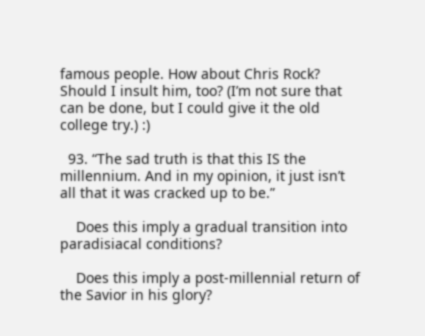famous people. How about Chris Rock? Should I insult him, too? (I’m not sure that can be done, but I could give it the old college try.) :)

  93. “The sad truth is that this IS the millennium. And in my opinion, it just isn’t all that it was cracked up to be.”

    Does this imply a gradual transition into paradisiacal conditions?

    Does this imply a post-millennial return of the Savior in his glory?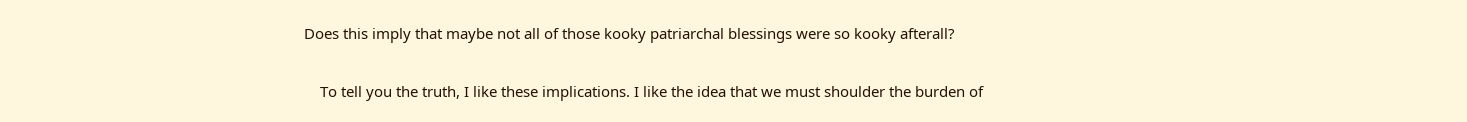Does this imply that maybe not all of those kooky patriarchal blessings were so kooky afterall?

    To tell you the truth, I like these implications. I like the idea that we must shoulder the burden of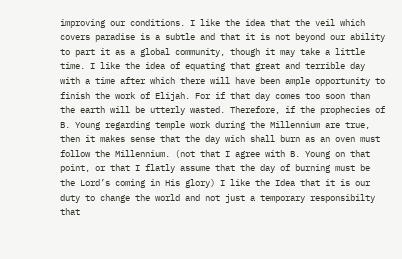improving our conditions. I like the idea that the veil which covers paradise is a subtle and that it is not beyond our ability to part it as a global community, though it may take a little time. I like the idea of equating that great and terrible day with a time after which there will have been ample opportunity to finish the work of Elijah. For if that day comes too soon than the earth will be utterly wasted. Therefore, if the prophecies of B. Young regarding temple work during the Millennium are true, then it makes sense that the day wich shall burn as an oven must follow the Millennium. (not that I agree with B. Young on that point, or that I flatly assume that the day of burning must be the Lord’s coming in His glory) I like the Idea that it is our duty to change the world and not just a temporary responsibilty that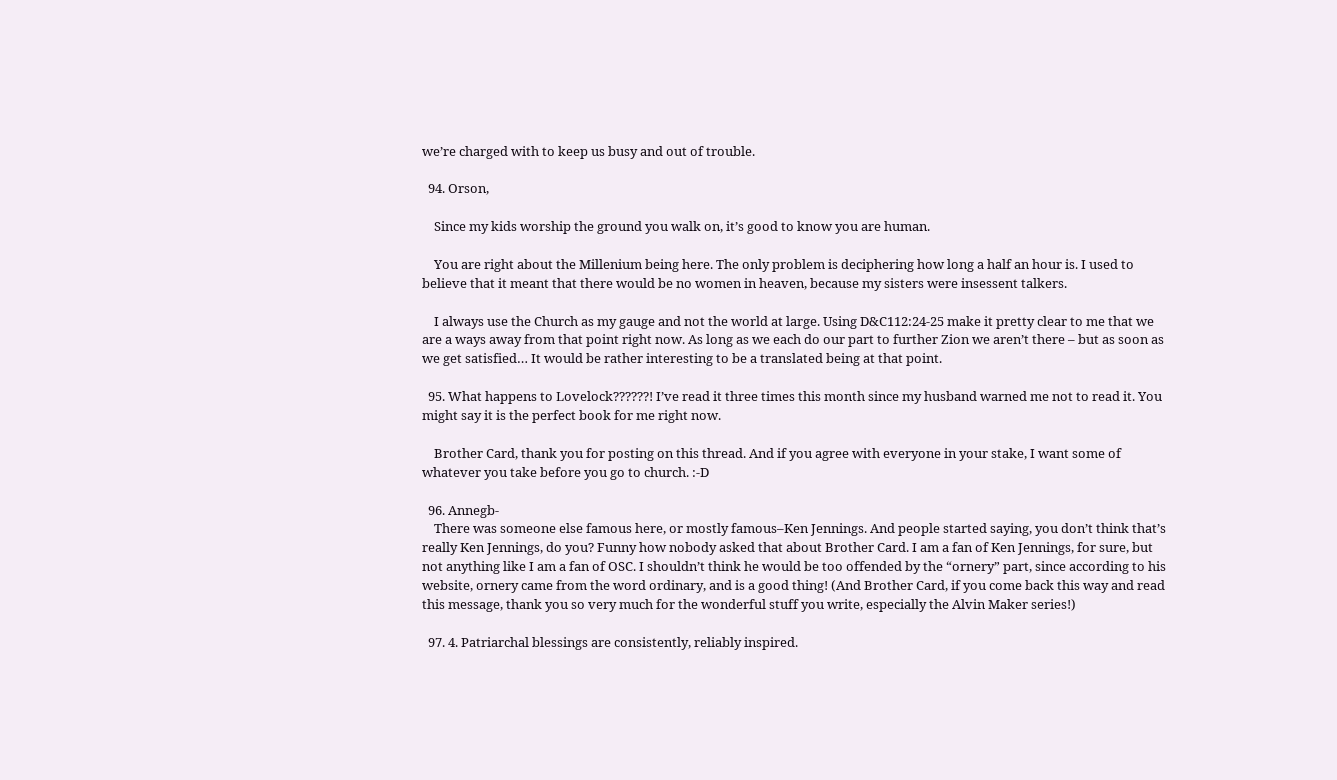we’re charged with to keep us busy and out of trouble.

  94. Orson,

    Since my kids worship the ground you walk on, it’s good to know you are human.

    You are right about the Millenium being here. The only problem is deciphering how long a half an hour is. I used to believe that it meant that there would be no women in heaven, because my sisters were insessent talkers.

    I always use the Church as my gauge and not the world at large. Using D&C112:24-25 make it pretty clear to me that we are a ways away from that point right now. As long as we each do our part to further Zion we aren’t there – but as soon as we get satisfied… It would be rather interesting to be a translated being at that point.

  95. What happens to Lovelock??????! I’ve read it three times this month since my husband warned me not to read it. You might say it is the perfect book for me right now.

    Brother Card, thank you for posting on this thread. And if you agree with everyone in your stake, I want some of whatever you take before you go to church. :-D

  96. Annegb-
    There was someone else famous here, or mostly famous–Ken Jennings. And people started saying, you don’t think that’s really Ken Jennings, do you? Funny how nobody asked that about Brother Card. I am a fan of Ken Jennings, for sure, but not anything like I am a fan of OSC. I shouldn’t think he would be too offended by the “ornery” part, since according to his website, ornery came from the word ordinary, and is a good thing! (And Brother Card, if you come back this way and read this message, thank you so very much for the wonderful stuff you write, especially the Alvin Maker series!)

  97. 4. Patriarchal blessings are consistently, reliably inspired.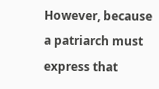However, because a patriarch must express that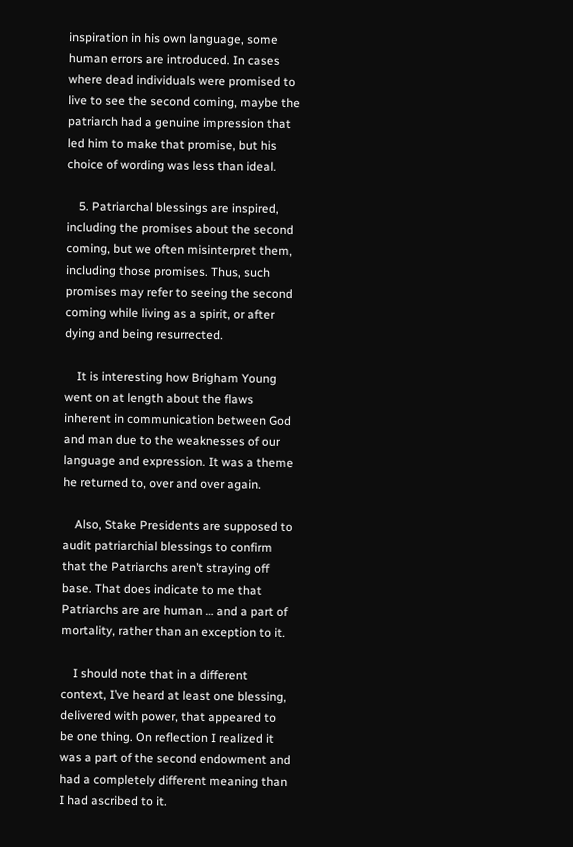inspiration in his own language, some human errors are introduced. In cases where dead individuals were promised to live to see the second coming, maybe the patriarch had a genuine impression that led him to make that promise, but his choice of wording was less than ideal.

    5. Patriarchal blessings are inspired, including the promises about the second coming, but we often misinterpret them, including those promises. Thus, such promises may refer to seeing the second coming while living as a spirit, or after dying and being resurrected.

    It is interesting how Brigham Young went on at length about the flaws inherent in communication between God and man due to the weaknesses of our language and expression. It was a theme he returned to, over and over again.

    Also, Stake Presidents are supposed to audit patriarchial blessings to confirm that the Patriarchs aren’t straying off base. That does indicate to me that Patriarchs are are human … and a part of mortality, rather than an exception to it.

    I should note that in a different context, I’ve heard at least one blessing, delivered with power, that appeared to be one thing. On reflection I realized it was a part of the second endowment and had a completely different meaning than I had ascribed to it.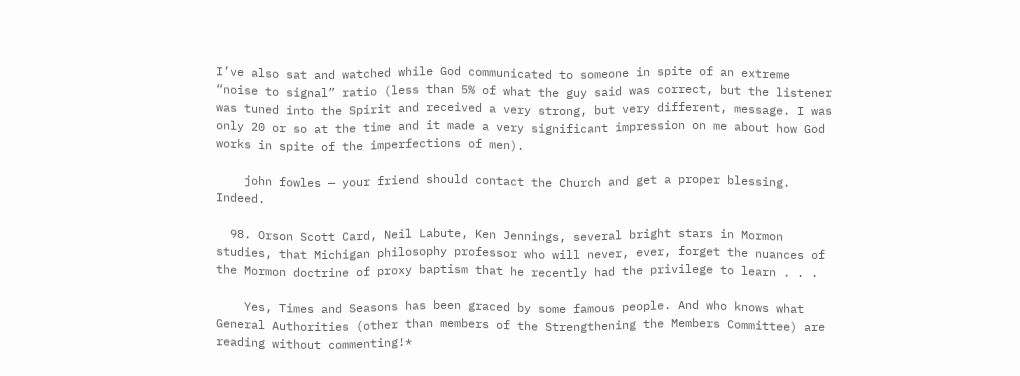I’ve also sat and watched while God communicated to someone in spite of an extreme “noise to signal” ratio (less than 5% of what the guy said was correct, but the listener was tuned into the Spirit and received a very strong, but very different, message. I was only 20 or so at the time and it made a very significant impression on me about how God works in spite of the imperfections of men).

    john fowles — your friend should contact the Church and get a proper blessing. Indeed.

  98. Orson Scott Card, Neil Labute, Ken Jennings, several bright stars in Mormon studies, that Michigan philosophy professor who will never, ever, forget the nuances of the Mormon doctrine of proxy baptism that he recently had the privilege to learn . . .

    Yes, Times and Seasons has been graced by some famous people. And who knows what General Authorities (other than members of the Strengthening the Members Committee) are reading without commenting!*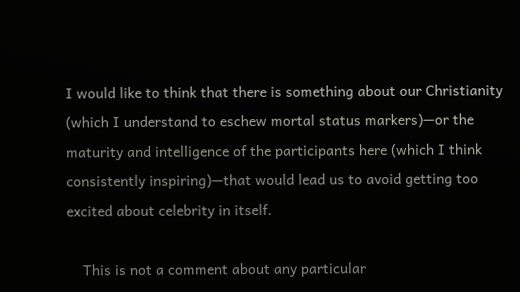I would like to think that there is something about our Christianity (which I understand to eschew mortal status markers)—or the maturity and intelligence of the participants here (which I think consistently inspiring)—that would lead us to avoid getting too excited about celebrity in itself.

    This is not a comment about any particular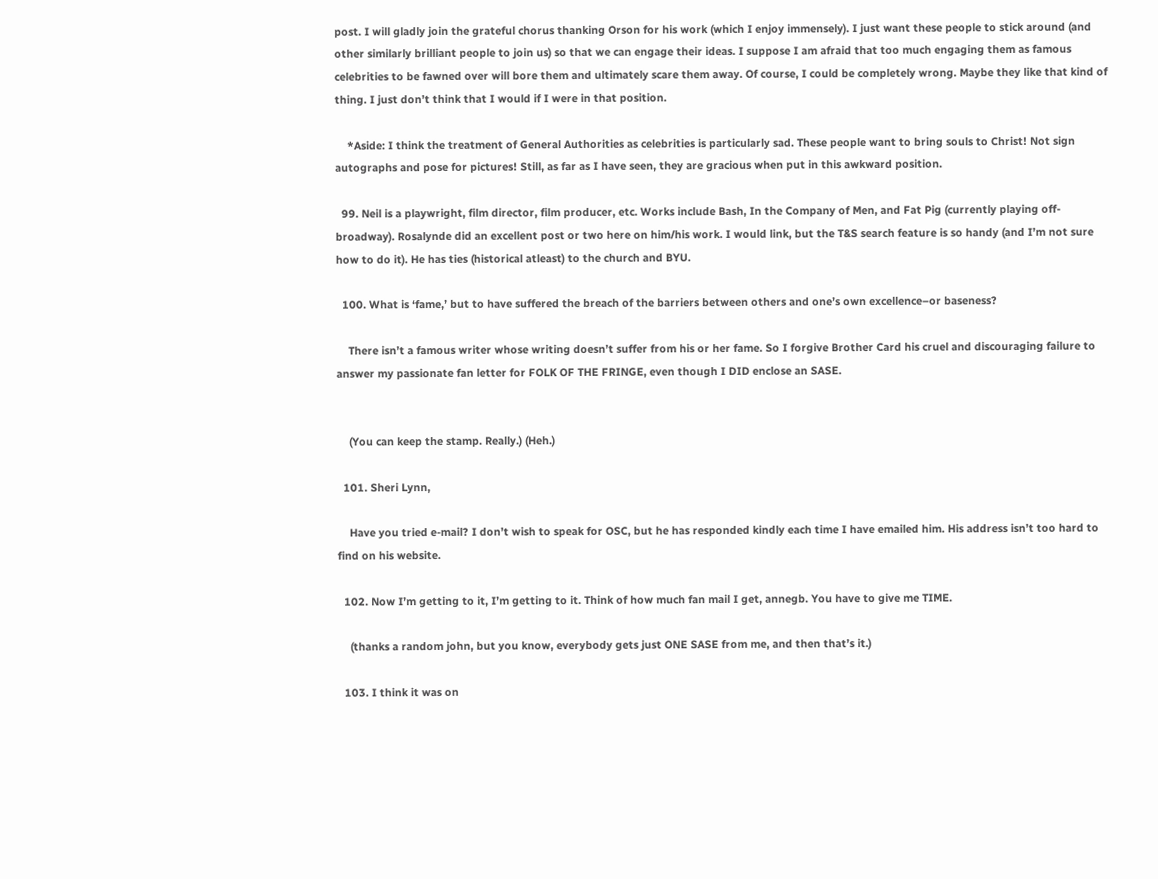post. I will gladly join the grateful chorus thanking Orson for his work (which I enjoy immensely). I just want these people to stick around (and other similarly brilliant people to join us) so that we can engage their ideas. I suppose I am afraid that too much engaging them as famous celebrities to be fawned over will bore them and ultimately scare them away. Of course, I could be completely wrong. Maybe they like that kind of thing. I just don’t think that I would if I were in that position.

    *Aside: I think the treatment of General Authorities as celebrities is particularly sad. These people want to bring souls to Christ! Not sign autographs and pose for pictures! Still, as far as I have seen, they are gracious when put in this awkward position.

  99. Neil is a playwright, film director, film producer, etc. Works include Bash, In the Company of Men, and Fat Pig (currently playing off-broadway). Rosalynde did an excellent post or two here on him/his work. I would link, but the T&S search feature is so handy (and I’m not sure how to do it). He has ties (historical atleast) to the church and BYU.

  100. What is ‘fame,’ but to have suffered the breach of the barriers between others and one’s own excellence–or baseness?

    There isn’t a famous writer whose writing doesn’t suffer from his or her fame. So I forgive Brother Card his cruel and discouraging failure to answer my passionate fan letter for FOLK OF THE FRINGE, even though I DID enclose an SASE.


    (You can keep the stamp. Really.) (Heh.)

  101. Sheri Lynn,

    Have you tried e-mail? I don’t wish to speak for OSC, but he has responded kindly each time I have emailed him. His address isn’t too hard to find on his website.

  102. Now I’m getting to it, I’m getting to it. Think of how much fan mail I get, annegb. You have to give me TIME.

    (thanks a random john, but you know, everybody gets just ONE SASE from me, and then that’s it.)

  103. I think it was on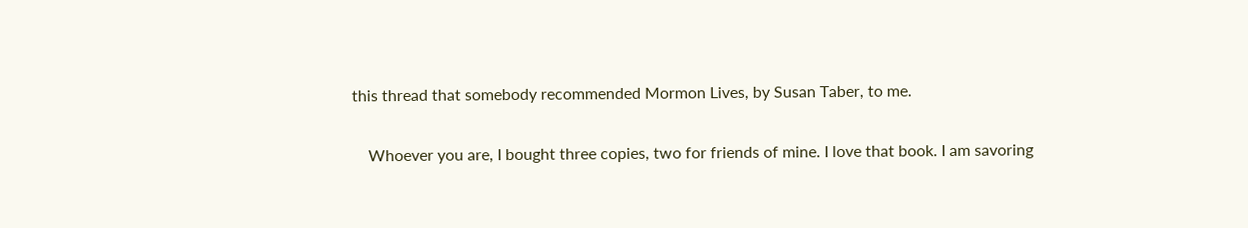this thread that somebody recommended Mormon Lives, by Susan Taber, to me.

    Whoever you are, I bought three copies, two for friends of mine. I love that book. I am savoring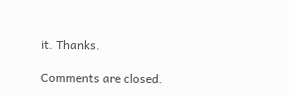it. Thanks.

Comments are closed.